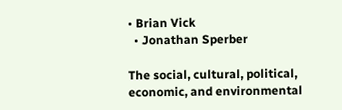• Brian Vick
  • Jonathan Sperber

The social, cultural, political, economic, and environmental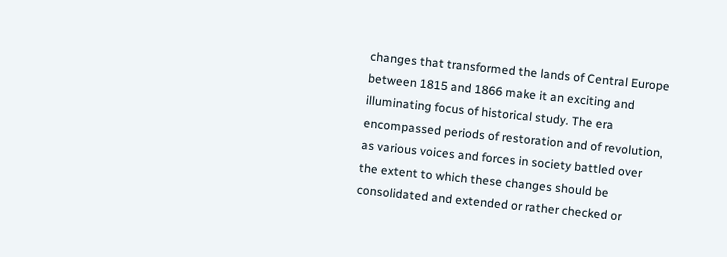changes that transformed the lands of Central Europe between 1815 and 1866 make it an exciting and illuminating focus of historical study. The era encompassed periods of restoration and of revolution, as various voices and forces in society battled over the extent to which these changes should be consolidated and extended or rather checked or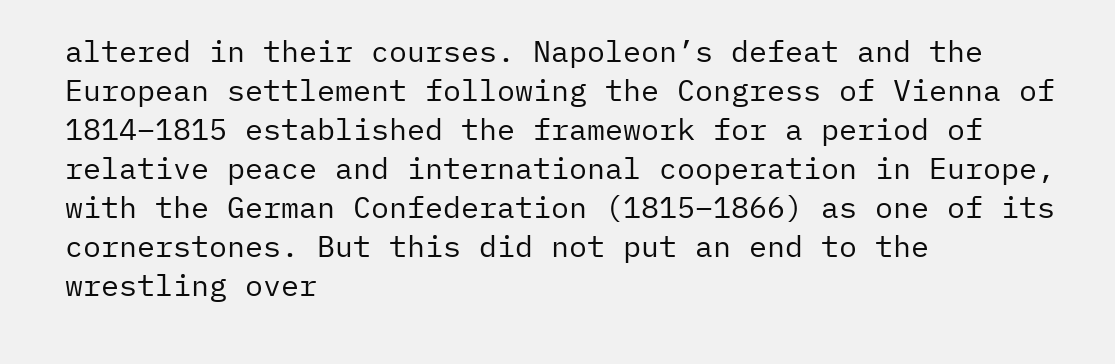altered in their courses. Napoleon’s defeat and the European settlement following the Congress of Vienna of 1814–1815 established the framework for a period of relative peace and international cooperation in Europe, with the German Confederation (1815–1866) as one of its cornerstones. But this did not put an end to the wrestling over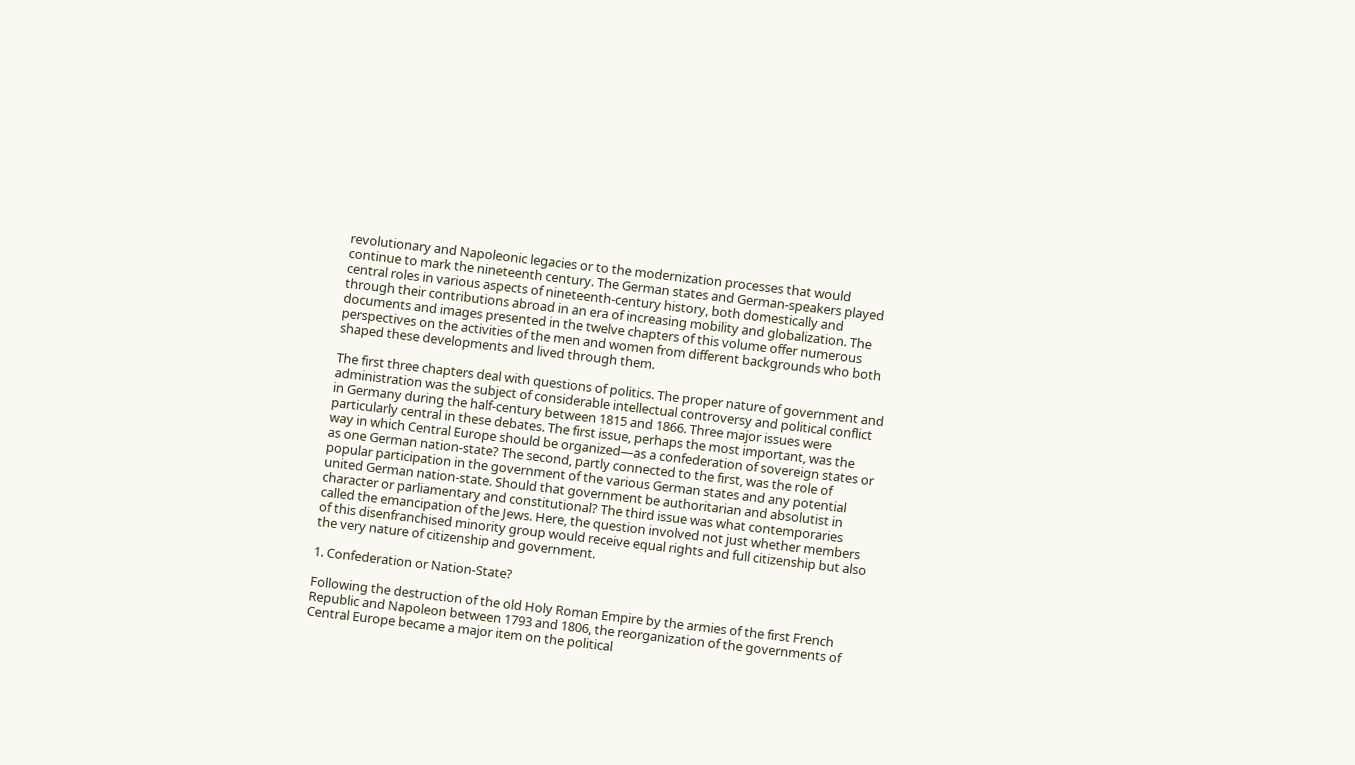revolutionary and Napoleonic legacies or to the modernization processes that would continue to mark the nineteenth century. The German states and German-speakers played central roles in various aspects of nineteenth-century history, both domestically and through their contributions abroad in an era of increasing mobility and globalization. The documents and images presented in the twelve chapters of this volume offer numerous perspectives on the activities of the men and women from different backgrounds who both shaped these developments and lived through them.

The first three chapters deal with questions of politics. The proper nature of government and administration was the subject of considerable intellectual controversy and political conflict in Germany during the half-century between 1815 and 1866. Three major issues were particularly central in these debates. The first issue, perhaps the most important, was the way in which Central Europe should be organized—as a confederation of sovereign states or as one German nation-state? The second, partly connected to the first, was the role of popular participation in the government of the various German states and any potential united German nation-state. Should that government be authoritarian and absolutist in character or parliamentary and constitutional? The third issue was what contemporaries called the emancipation of the Jews. Here, the question involved not just whether members of this disenfranchised minority group would receive equal rights and full citizenship but also the very nature of citizenship and government.

1. Confederation or Nation-State?

Following the destruction of the old Holy Roman Empire by the armies of the first French Republic and Napoleon between 1793 and 1806, the reorganization of the governments of Central Europe became a major item on the political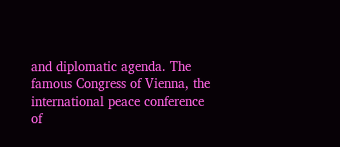and diplomatic agenda. The famous Congress of Vienna, the international peace conference of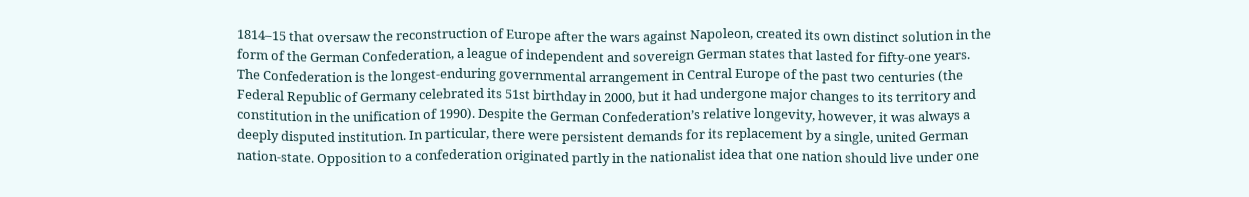1814–15 that oversaw the reconstruction of Europe after the wars against Napoleon, created its own distinct solution in the form of the German Confederation, a league of independent and sovereign German states that lasted for fifty-one years. The Confederation is the longest-enduring governmental arrangement in Central Europe of the past two centuries (the Federal Republic of Germany celebrated its 51st birthday in 2000, but it had undergone major changes to its territory and constitution in the unification of 1990). Despite the German Confederation’s relative longevity, however, it was always a deeply disputed institution. In particular, there were persistent demands for its replacement by a single, united German nation-state. Opposition to a confederation originated partly in the nationalist idea that one nation should live under one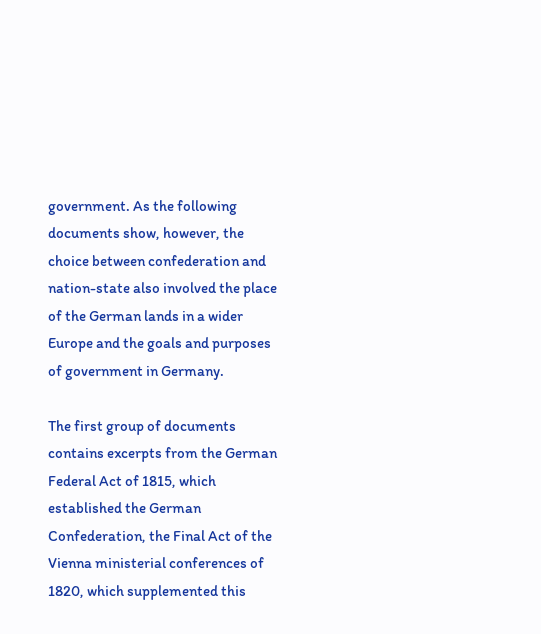government. As the following documents show, however, the choice between confederation and nation-state also involved the place of the German lands in a wider Europe and the goals and purposes of government in Germany.

The first group of documents contains excerpts from the German Federal Act of 1815, which established the German Confederation, the Final Act of the Vienna ministerial conferences of 1820, which supplemented this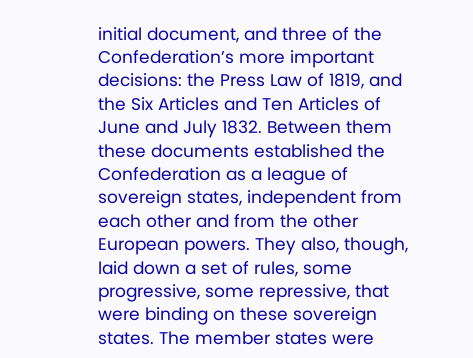initial document, and three of the Confederation’s more important decisions: the Press Law of 1819, and the Six Articles and Ten Articles of June and July 1832. Between them these documents established the Confederation as a league of sovereign states, independent from each other and from the other European powers. They also, though, laid down a set of rules, some progressive, some repressive, that were binding on these sovereign states. The member states were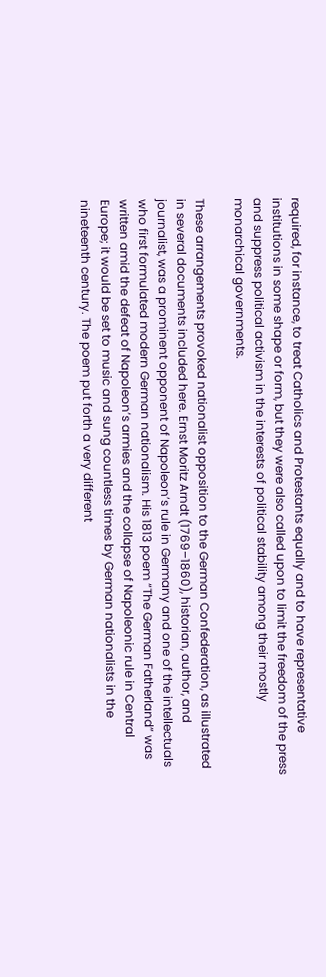required, for instance, to treat Catholics and Protestants equally and to have representative institutions in some shape or form, but they were also called upon to limit the freedom of the press and suppress political activism in the interests of political stability among their mostly monarchical governments.

These arrangements provoked nationalist opposition to the German Confederation, as illustrated in several documents included here. Ernst Moritz Arndt (1769–1860), historian, author, and journalist, was a prominent opponent of Napoleon’s rule in Germany and one of the intellectuals who first formulated modern German nationalism. His 1813 poem “The German Fatherland” was written amid the defeat of Napoleon’s armies and the collapse of Napoleonic rule in Central Europe; it would be set to music and sung countless times by German nationalists in the nineteenth century. The poem put forth a very different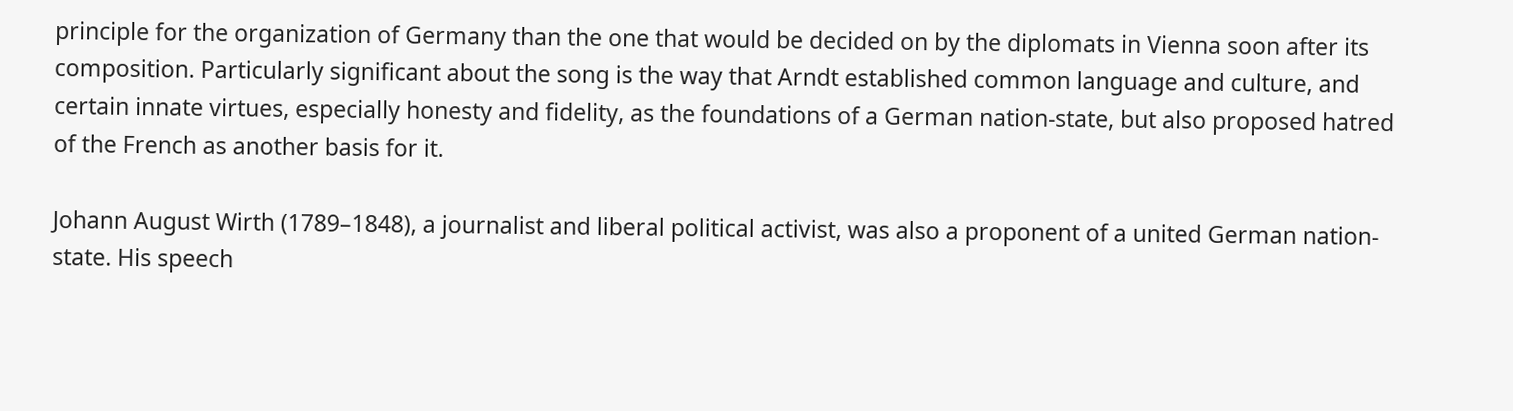principle for the organization of Germany than the one that would be decided on by the diplomats in Vienna soon after its composition. Particularly significant about the song is the way that Arndt established common language and culture, and certain innate virtues, especially honesty and fidelity, as the foundations of a German nation-state, but also proposed hatred of the French as another basis for it.

Johann August Wirth (1789–1848), a journalist and liberal political activist, was also a proponent of a united German nation-state. His speech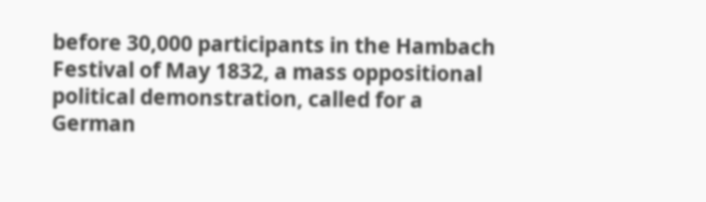before 30,000 participants in the Hambach Festival of May 1832, a mass oppositional political demonstration, called for a German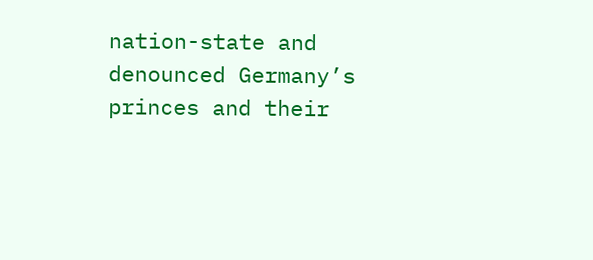nation-state and denounced Germany’s princes and their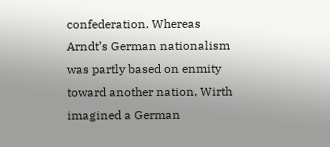confederation. Whereas Arndt’s German nationalism was partly based on enmity toward another nation, Wirth imagined a German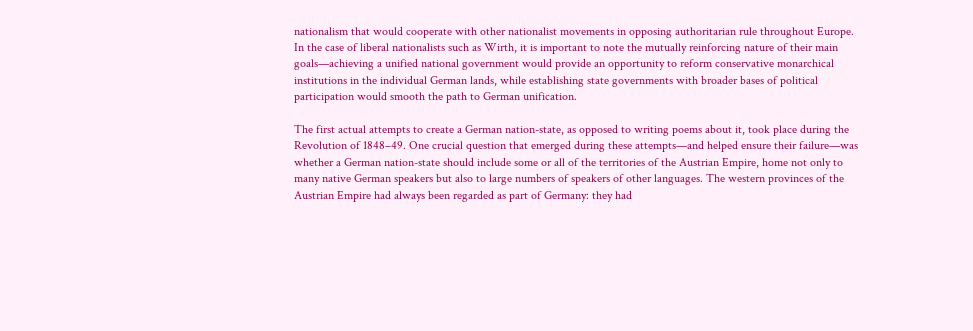nationalism that would cooperate with other nationalist movements in opposing authoritarian rule throughout Europe. In the case of liberal nationalists such as Wirth, it is important to note the mutually reinforcing nature of their main goals—achieving a unified national government would provide an opportunity to reform conservative monarchical institutions in the individual German lands, while establishing state governments with broader bases of political participation would smooth the path to German unification.

The first actual attempts to create a German nation-state, as opposed to writing poems about it, took place during the Revolution of 1848–49. One crucial question that emerged during these attempts—and helped ensure their failure—was whether a German nation-state should include some or all of the territories of the Austrian Empire, home not only to many native German speakers but also to large numbers of speakers of other languages. The western provinces of the Austrian Empire had always been regarded as part of Germany: they had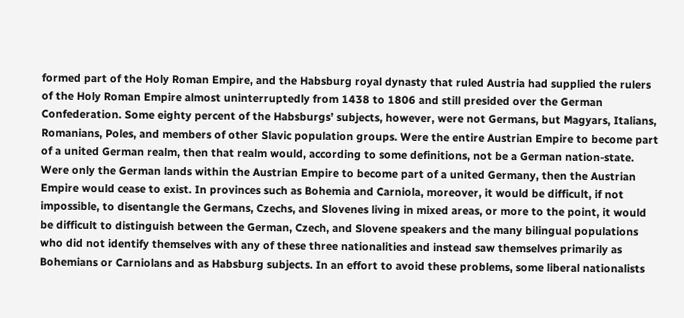formed part of the Holy Roman Empire, and the Habsburg royal dynasty that ruled Austria had supplied the rulers of the Holy Roman Empire almost uninterruptedly from 1438 to 1806 and still presided over the German Confederation. Some eighty percent of the Habsburgs’ subjects, however, were not Germans, but Magyars, Italians, Romanians, Poles, and members of other Slavic population groups. Were the entire Austrian Empire to become part of a united German realm, then that realm would, according to some definitions, not be a German nation-state. Were only the German lands within the Austrian Empire to become part of a united Germany, then the Austrian Empire would cease to exist. In provinces such as Bohemia and Carniola, moreover, it would be difficult, if not impossible, to disentangle the Germans, Czechs, and Slovenes living in mixed areas, or more to the point, it would be difficult to distinguish between the German, Czech, and Slovene speakers and the many bilingual populations who did not identify themselves with any of these three nationalities and instead saw themselves primarily as Bohemians or Carniolans and as Habsburg subjects. In an effort to avoid these problems, some liberal nationalists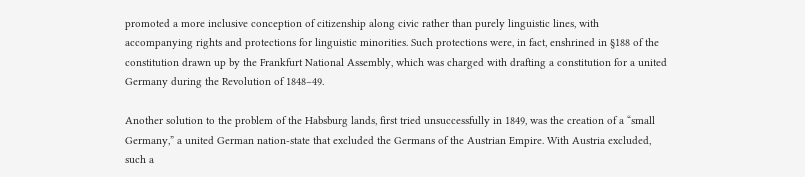promoted a more inclusive conception of citizenship along civic rather than purely linguistic lines, with accompanying rights and protections for linguistic minorities. Such protections were, in fact, enshrined in §188 of the constitution drawn up by the Frankfurt National Assembly, which was charged with drafting a constitution for a united Germany during the Revolution of 1848–49.

Another solution to the problem of the Habsburg lands, first tried unsuccessfully in 1849, was the creation of a “small Germany,” a united German nation-state that excluded the Germans of the Austrian Empire. With Austria excluded, such a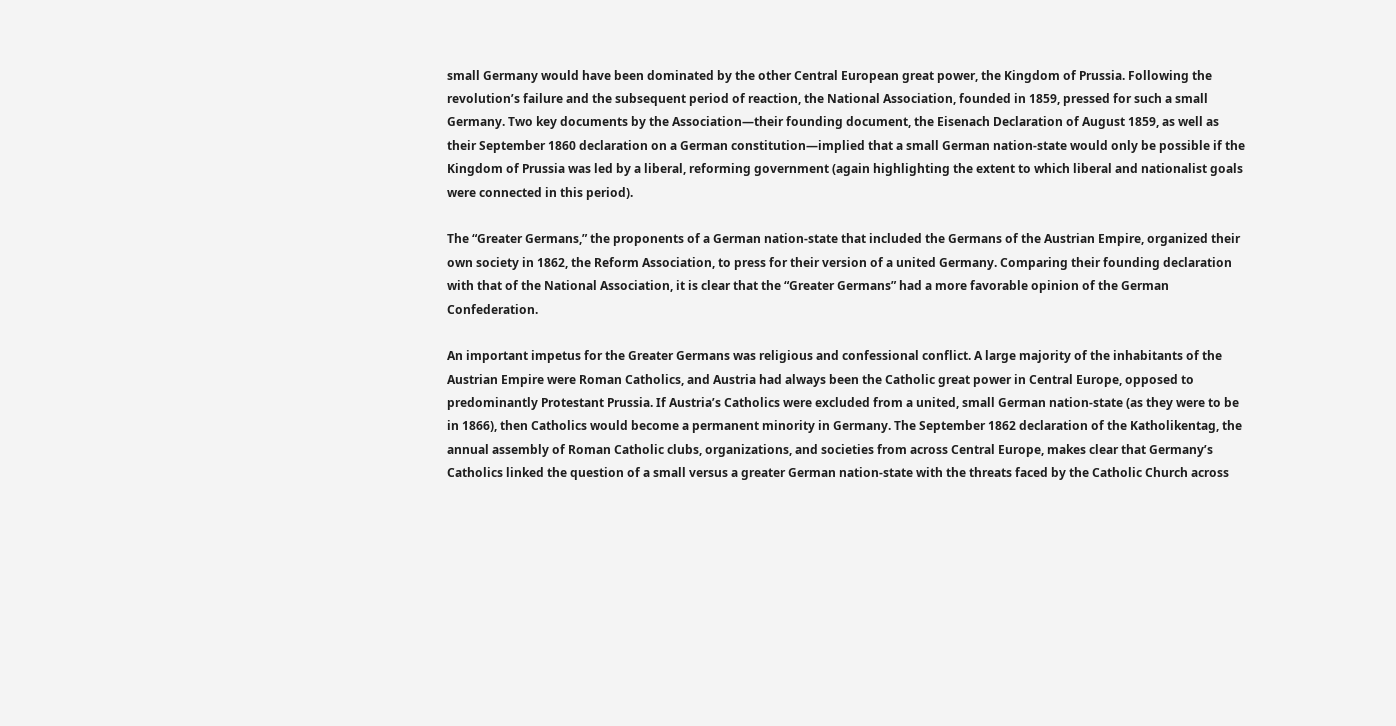small Germany would have been dominated by the other Central European great power, the Kingdom of Prussia. Following the revolution’s failure and the subsequent period of reaction, the National Association, founded in 1859, pressed for such a small Germany. Two key documents by the Association—their founding document, the Eisenach Declaration of August 1859, as well as their September 1860 declaration on a German constitution—implied that a small German nation-state would only be possible if the Kingdom of Prussia was led by a liberal, reforming government (again highlighting the extent to which liberal and nationalist goals were connected in this period).

The “Greater Germans,” the proponents of a German nation-state that included the Germans of the Austrian Empire, organized their own society in 1862, the Reform Association, to press for their version of a united Germany. Comparing their founding declaration with that of the National Association, it is clear that the “Greater Germans” had a more favorable opinion of the German Confederation.

An important impetus for the Greater Germans was religious and confessional conflict. A large majority of the inhabitants of the Austrian Empire were Roman Catholics, and Austria had always been the Catholic great power in Central Europe, opposed to predominantly Protestant Prussia. If Austria’s Catholics were excluded from a united, small German nation-state (as they were to be in 1866), then Catholics would become a permanent minority in Germany. The September 1862 declaration of the Katholikentag, the annual assembly of Roman Catholic clubs, organizations, and societies from across Central Europe, makes clear that Germany’s Catholics linked the question of a small versus a greater German nation-state with the threats faced by the Catholic Church across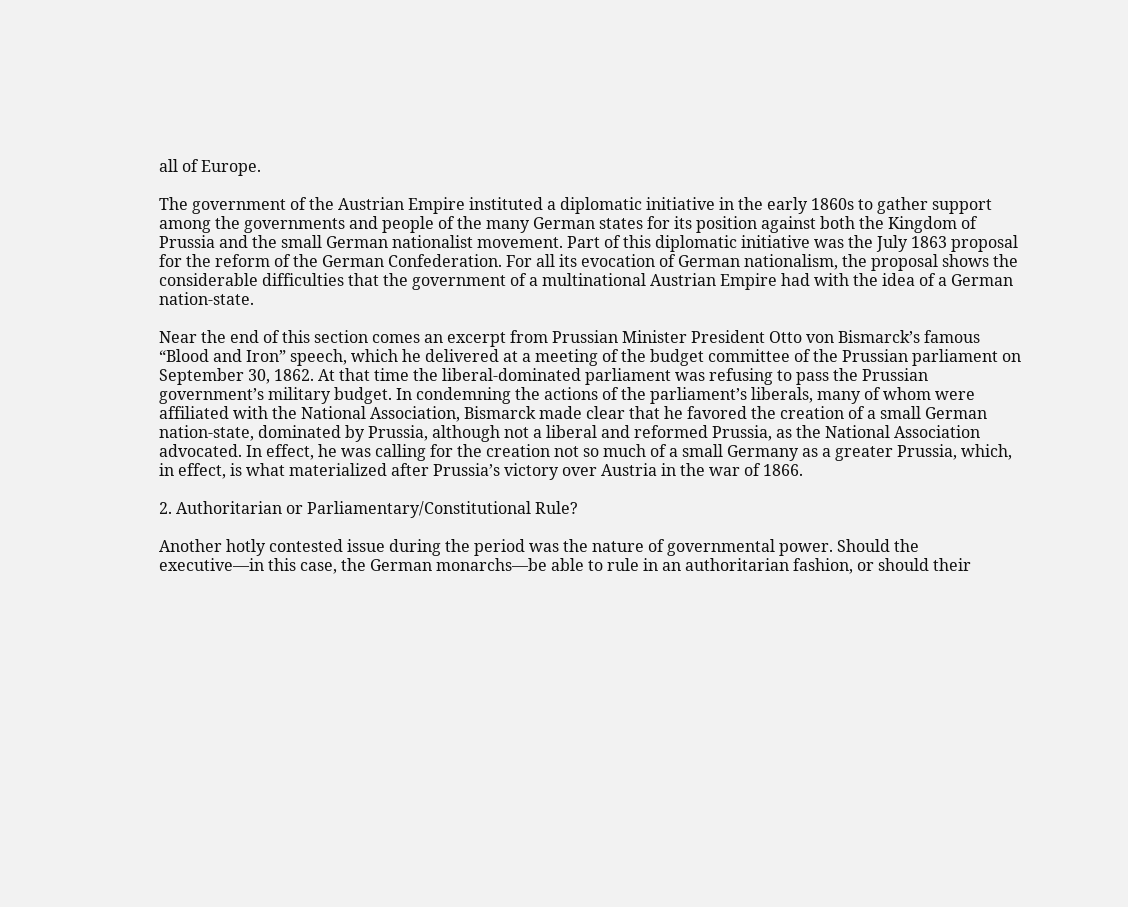all of Europe.

The government of the Austrian Empire instituted a diplomatic initiative in the early 1860s to gather support among the governments and people of the many German states for its position against both the Kingdom of Prussia and the small German nationalist movement. Part of this diplomatic initiative was the July 1863 proposal for the reform of the German Confederation. For all its evocation of German nationalism, the proposal shows the considerable difficulties that the government of a multinational Austrian Empire had with the idea of a German nation-state.

Near the end of this section comes an excerpt from Prussian Minister President Otto von Bismarck’s famous “Blood and Iron” speech, which he delivered at a meeting of the budget committee of the Prussian parliament on September 30, 1862. At that time the liberal-dominated parliament was refusing to pass the Prussian government’s military budget. In condemning the actions of the parliament’s liberals, many of whom were affiliated with the National Association, Bismarck made clear that he favored the creation of a small German nation-state, dominated by Prussia, although not a liberal and reformed Prussia, as the National Association advocated. In effect, he was calling for the creation not so much of a small Germany as a greater Prussia, which, in effect, is what materialized after Prussia’s victory over Austria in the war of 1866.

2. Authoritarian or Parliamentary/Constitutional Rule?

Another hotly contested issue during the period was the nature of governmental power. Should the executive—in this case, the German monarchs—be able to rule in an authoritarian fashion, or should their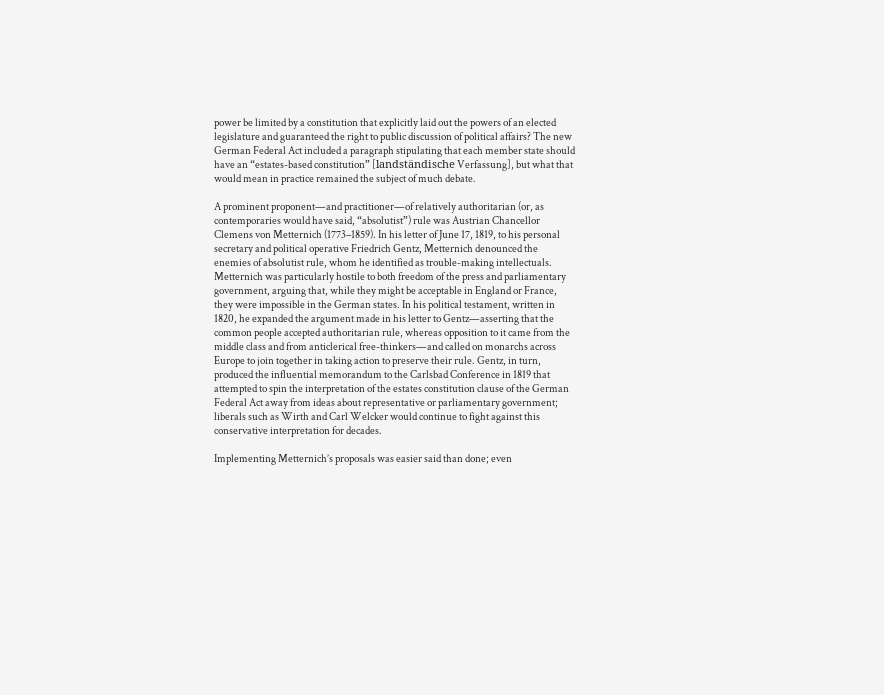power be limited by a constitution that explicitly laid out the powers of an elected legislature and guaranteed the right to public discussion of political affairs? The new German Federal Act included a paragraph stipulating that each member state should have an “estates-based constitution” [landständische Verfassung], but what that would mean in practice remained the subject of much debate.

A prominent proponent—and practitioner—of relatively authoritarian (or, as contemporaries would have said, “absolutist”) rule was Austrian Chancellor Clemens von Metternich (1773–1859). In his letter of June 17, 1819, to his personal secretary and political operative Friedrich Gentz, Metternich denounced the enemies of absolutist rule, whom he identified as trouble-making intellectuals. Metternich was particularly hostile to both freedom of the press and parliamentary government, arguing that, while they might be acceptable in England or France, they were impossible in the German states. In his political testament, written in 1820, he expanded the argument made in his letter to Gentz—asserting that the common people accepted authoritarian rule, whereas opposition to it came from the middle class and from anticlerical free-thinkers—and called on monarchs across Europe to join together in taking action to preserve their rule. Gentz, in turn, produced the influential memorandum to the Carlsbad Conference in 1819 that attempted to spin the interpretation of the estates constitution clause of the German Federal Act away from ideas about representative or parliamentary government; liberals such as Wirth and Carl Welcker would continue to fight against this conservative interpretation for decades.

Implementing Metternich’s proposals was easier said than done; even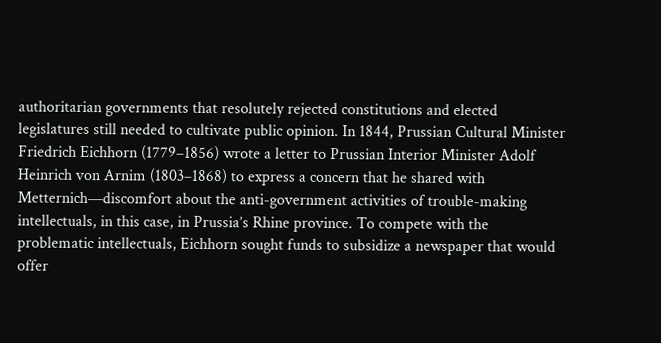authoritarian governments that resolutely rejected constitutions and elected legislatures still needed to cultivate public opinion. In 1844, Prussian Cultural Minister Friedrich Eichhorn (1779–1856) wrote a letter to Prussian Interior Minister Adolf Heinrich von Arnim (1803–1868) to express a concern that he shared with Metternich—discomfort about the anti-government activities of trouble-making intellectuals, in this case, in Prussia’s Rhine province. To compete with the problematic intellectuals, Eichhorn sought funds to subsidize a newspaper that would offer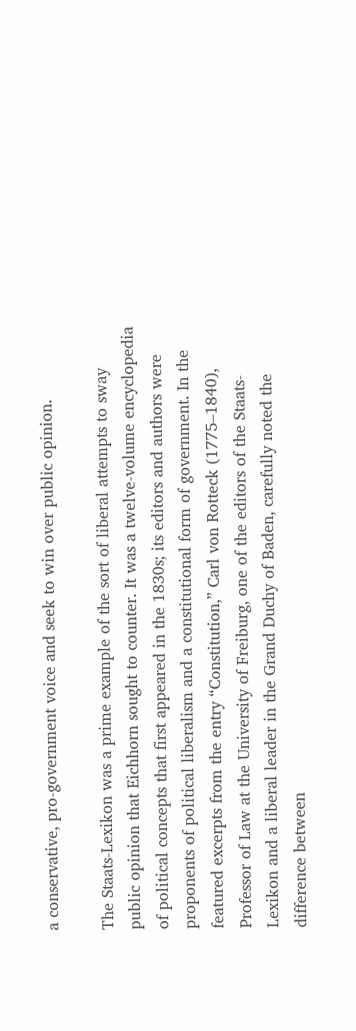a conservative, pro-government voice and seek to win over public opinion.

The Staats-Lexikon was a prime example of the sort of liberal attempts to sway public opinion that Eichhorn sought to counter. It was a twelve-volume encyclopedia of political concepts that first appeared in the 1830s; its editors and authors were proponents of political liberalism and a constitutional form of government. In the featured excerpts from the entry “Constitution,” Carl von Rotteck (1775–1840), Professor of Law at the University of Freiburg, one of the editors of the Staats-Lexikon and a liberal leader in the Grand Duchy of Baden, carefully noted the difference between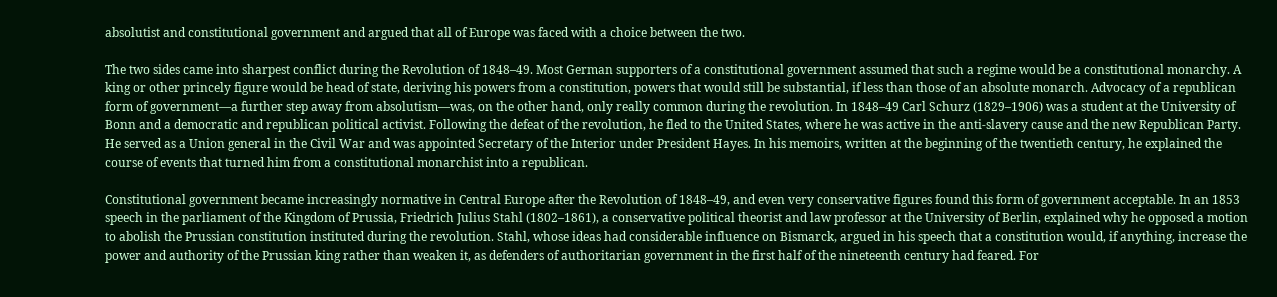absolutist and constitutional government and argued that all of Europe was faced with a choice between the two.

The two sides came into sharpest conflict during the Revolution of 1848–49. Most German supporters of a constitutional government assumed that such a regime would be a constitutional monarchy. A king or other princely figure would be head of state, deriving his powers from a constitution, powers that would still be substantial, if less than those of an absolute monarch. Advocacy of a republican form of government—a further step away from absolutism—was, on the other hand, only really common during the revolution. In 1848–49 Carl Schurz (1829–1906) was a student at the University of Bonn and a democratic and republican political activist. Following the defeat of the revolution, he fled to the United States, where he was active in the anti-slavery cause and the new Republican Party. He served as a Union general in the Civil War and was appointed Secretary of the Interior under President Hayes. In his memoirs, written at the beginning of the twentieth century, he explained the course of events that turned him from a constitutional monarchist into a republican.

Constitutional government became increasingly normative in Central Europe after the Revolution of 1848–49, and even very conservative figures found this form of government acceptable. In an 1853 speech in the parliament of the Kingdom of Prussia, Friedrich Julius Stahl (1802–1861), a conservative political theorist and law professor at the University of Berlin, explained why he opposed a motion to abolish the Prussian constitution instituted during the revolution. Stahl, whose ideas had considerable influence on Bismarck, argued in his speech that a constitution would, if anything, increase the power and authority of the Prussian king rather than weaken it, as defenders of authoritarian government in the first half of the nineteenth century had feared. For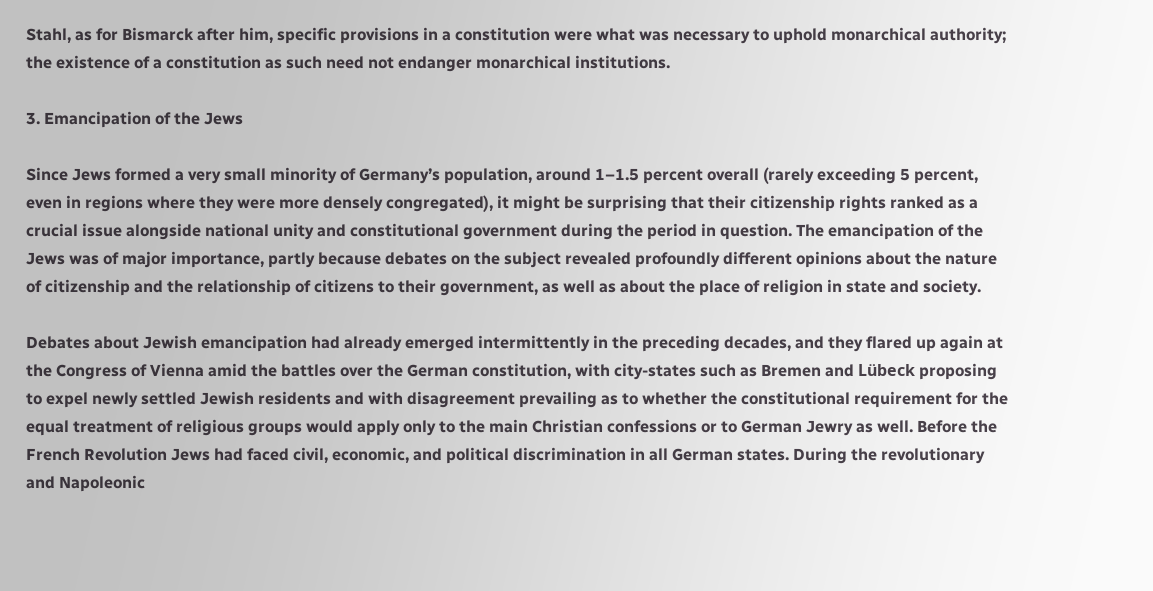Stahl, as for Bismarck after him, specific provisions in a constitution were what was necessary to uphold monarchical authority; the existence of a constitution as such need not endanger monarchical institutions.

3. Emancipation of the Jews

Since Jews formed a very small minority of Germany’s population, around 1–1.5 percent overall (rarely exceeding 5 percent, even in regions where they were more densely congregated), it might be surprising that their citizenship rights ranked as a crucial issue alongside national unity and constitutional government during the period in question. The emancipation of the Jews was of major importance, partly because debates on the subject revealed profoundly different opinions about the nature of citizenship and the relationship of citizens to their government, as well as about the place of religion in state and society.

Debates about Jewish emancipation had already emerged intermittently in the preceding decades, and they flared up again at the Congress of Vienna amid the battles over the German constitution, with city-states such as Bremen and Lübeck proposing to expel newly settled Jewish residents and with disagreement prevailing as to whether the constitutional requirement for the equal treatment of religious groups would apply only to the main Christian confessions or to German Jewry as well. Before the French Revolution Jews had faced civil, economic, and political discrimination in all German states. During the revolutionary and Napoleonic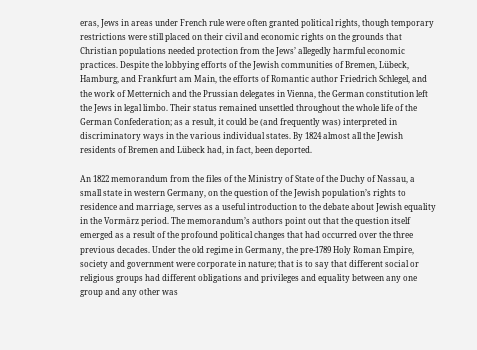eras, Jews in areas under French rule were often granted political rights, though temporary restrictions were still placed on their civil and economic rights on the grounds that Christian populations needed protection from the Jews’ allegedly harmful economic practices. Despite the lobbying efforts of the Jewish communities of Bremen, Lübeck, Hamburg, and Frankfurt am Main, the efforts of Romantic author Friedrich Schlegel, and the work of Metternich and the Prussian delegates in Vienna, the German constitution left the Jews in legal limbo. Their status remained unsettled throughout the whole life of the German Confederation; as a result, it could be (and frequently was) interpreted in discriminatory ways in the various individual states. By 1824 almost all the Jewish residents of Bremen and Lübeck had, in fact, been deported.

An 1822 memorandum from the files of the Ministry of State of the Duchy of Nassau, a small state in western Germany, on the question of the Jewish population’s rights to residence and marriage, serves as a useful introduction to the debate about Jewish equality in the Vormärz period. The memorandum’s authors point out that the question itself emerged as a result of the profound political changes that had occurred over the three previous decades. Under the old regime in Germany, the pre-1789 Holy Roman Empire, society and government were corporate in nature; that is to say that different social or religious groups had different obligations and privileges and equality between any one group and any other was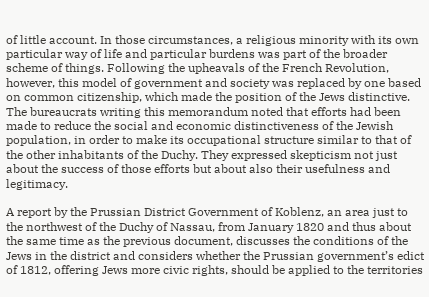of little account. In those circumstances, a religious minority with its own particular way of life and particular burdens was part of the broader scheme of things. Following the upheavals of the French Revolution, however, this model of government and society was replaced by one based on common citizenship, which made the position of the Jews distinctive. The bureaucrats writing this memorandum noted that efforts had been made to reduce the social and economic distinctiveness of the Jewish population, in order to make its occupational structure similar to that of the other inhabitants of the Duchy. They expressed skepticism not just about the success of those efforts but about also their usefulness and legitimacy.

A report by the Prussian District Government of Koblenz, an area just to the northwest of the Duchy of Nassau, from January 1820 and thus about the same time as the previous document, discusses the conditions of the Jews in the district and considers whether the Prussian government’s edict of 1812, offering Jews more civic rights, should be applied to the territories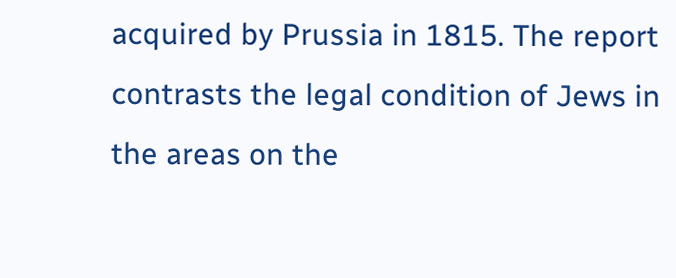acquired by Prussia in 1815. The report contrasts the legal condition of Jews in the areas on the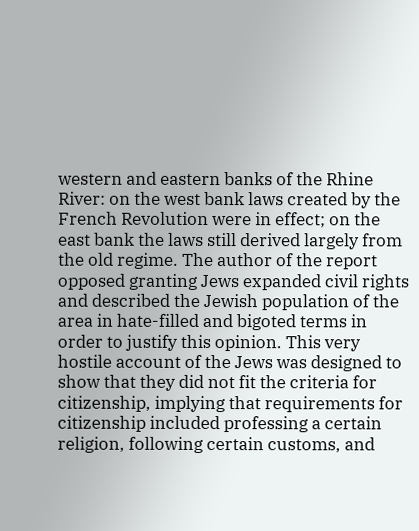western and eastern banks of the Rhine River: on the west bank laws created by the French Revolution were in effect; on the east bank the laws still derived largely from the old regime. The author of the report opposed granting Jews expanded civil rights and described the Jewish population of the area in hate-filled and bigoted terms in order to justify this opinion. This very hostile account of the Jews was designed to show that they did not fit the criteria for citizenship, implying that requirements for citizenship included professing a certain religion, following certain customs, and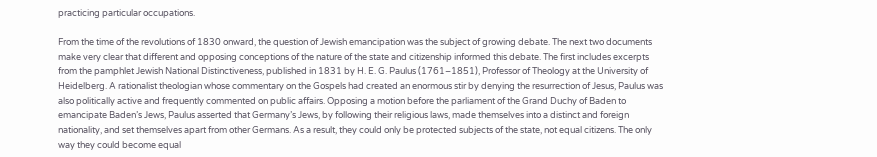practicing particular occupations.

From the time of the revolutions of 1830 onward, the question of Jewish emancipation was the subject of growing debate. The next two documents make very clear that different and opposing conceptions of the nature of the state and citizenship informed this debate. The first includes excerpts from the pamphlet Jewish National Distinctiveness, published in 1831 by H. E. G. Paulus (1761–1851), Professor of Theology at the University of Heidelberg. A rationalist theologian whose commentary on the Gospels had created an enormous stir by denying the resurrection of Jesus, Paulus was also politically active and frequently commented on public affairs. Opposing a motion before the parliament of the Grand Duchy of Baden to emancipate Baden’s Jews, Paulus asserted that Germany’s Jews, by following their religious laws, made themselves into a distinct and foreign nationality, and set themselves apart from other Germans. As a result, they could only be protected subjects of the state, not equal citizens. The only way they could become equal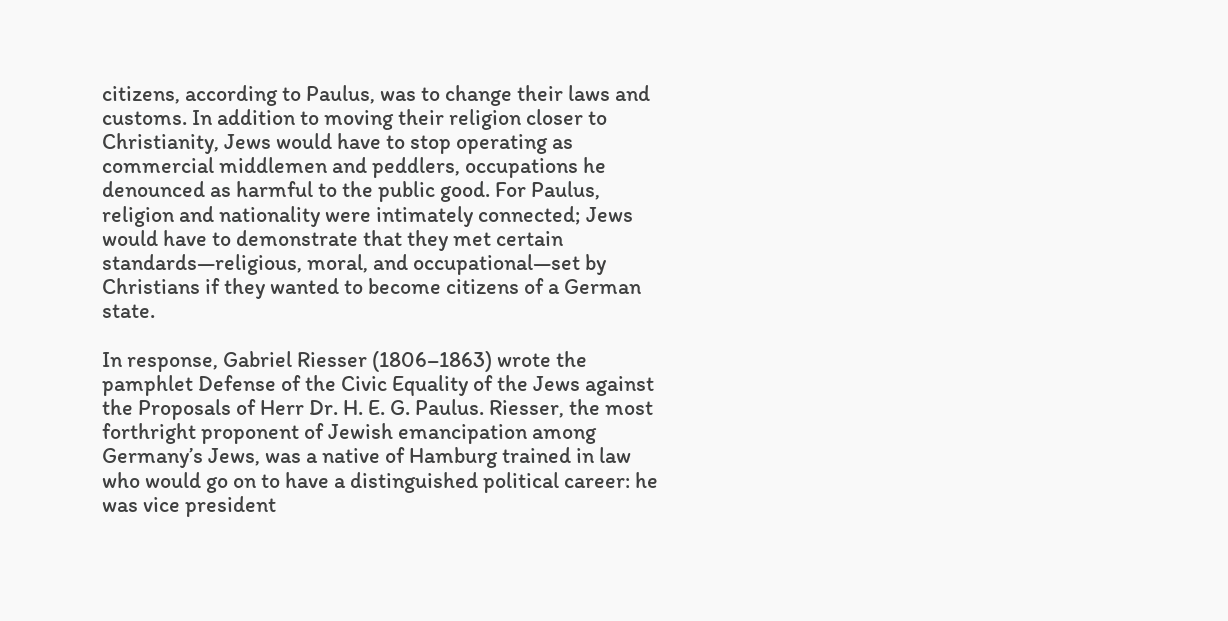citizens, according to Paulus, was to change their laws and customs. In addition to moving their religion closer to Christianity, Jews would have to stop operating as commercial middlemen and peddlers, occupations he denounced as harmful to the public good. For Paulus, religion and nationality were intimately connected; Jews would have to demonstrate that they met certain standards—religious, moral, and occupational—set by Christians if they wanted to become citizens of a German state.

In response, Gabriel Riesser (1806–1863) wrote the pamphlet Defense of the Civic Equality of the Jews against the Proposals of Herr Dr. H. E. G. Paulus. Riesser, the most forthright proponent of Jewish emancipation among Germany’s Jews, was a native of Hamburg trained in law who would go on to have a distinguished political career: he was vice president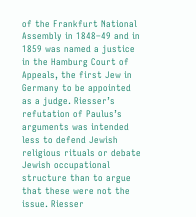of the Frankfurt National Assembly in 1848–49 and in 1859 was named a justice in the Hamburg Court of Appeals, the first Jew in Germany to be appointed as a judge. Riesser’s refutation of Paulus’s arguments was intended less to defend Jewish religious rituals or debate Jewish occupational structure than to argue that these were not the issue. Riesser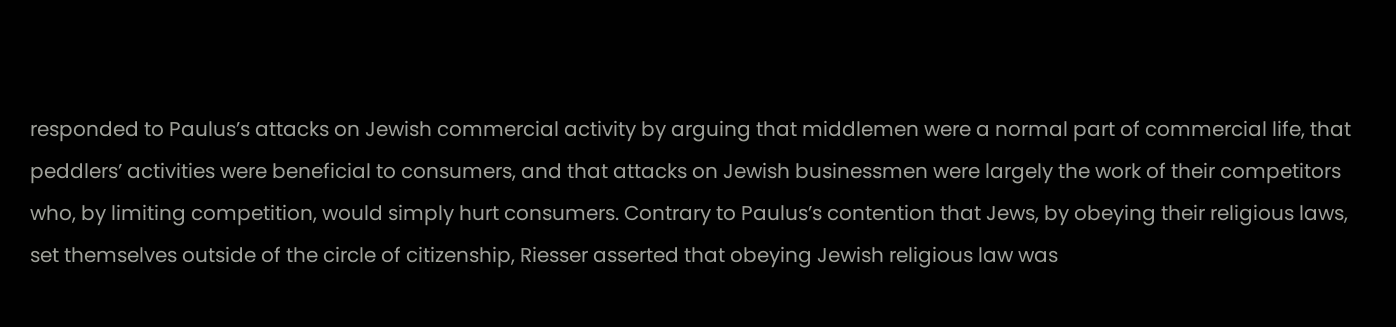responded to Paulus’s attacks on Jewish commercial activity by arguing that middlemen were a normal part of commercial life, that peddlers’ activities were beneficial to consumers, and that attacks on Jewish businessmen were largely the work of their competitors who, by limiting competition, would simply hurt consumers. Contrary to Paulus’s contention that Jews, by obeying their religious laws, set themselves outside of the circle of citizenship, Riesser asserted that obeying Jewish religious law was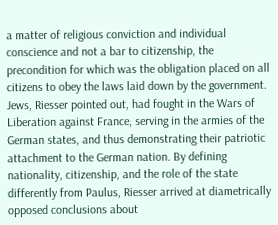a matter of religious conviction and individual conscience and not a bar to citizenship, the precondition for which was the obligation placed on all citizens to obey the laws laid down by the government. Jews, Riesser pointed out, had fought in the Wars of Liberation against France, serving in the armies of the German states, and thus demonstrating their patriotic attachment to the German nation. By defining nationality, citizenship, and the role of the state differently from Paulus, Riesser arrived at diametrically opposed conclusions about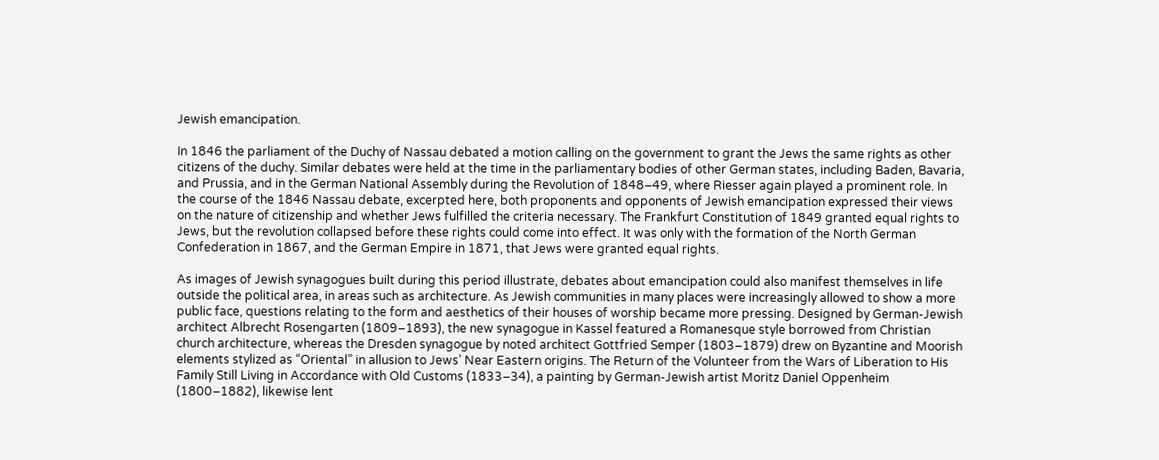Jewish emancipation.

In 1846 the parliament of the Duchy of Nassau debated a motion calling on the government to grant the Jews the same rights as other citizens of the duchy. Similar debates were held at the time in the parliamentary bodies of other German states, including Baden, Bavaria, and Prussia, and in the German National Assembly during the Revolution of 1848–49, where Riesser again played a prominent role. In the course of the 1846 Nassau debate, excerpted here, both proponents and opponents of Jewish emancipation expressed their views on the nature of citizenship and whether Jews fulfilled the criteria necessary. The Frankfurt Constitution of 1849 granted equal rights to Jews, but the revolution collapsed before these rights could come into effect. It was only with the formation of the North German Confederation in 1867, and the German Empire in 1871, that Jews were granted equal rights.

As images of Jewish synagogues built during this period illustrate, debates about emancipation could also manifest themselves in life outside the political area, in areas such as architecture. As Jewish communities in many places were increasingly allowed to show a more public face, questions relating to the form and aesthetics of their houses of worship became more pressing. Designed by German-Jewish architect Albrecht Rosengarten (1809–1893), the new synagogue in Kassel featured a Romanesque style borrowed from Christian church architecture, whereas the Dresden synagogue by noted architect Gottfried Semper (1803–1879) drew on Byzantine and Moorish elements stylized as “Oriental” in allusion to Jews’ Near Eastern origins. The Return of the Volunteer from the Wars of Liberation to His Family Still Living in Accordance with Old Customs (1833–34), a painting by German-Jewish artist Moritz Daniel Oppenheim (1800–1882), likewise lent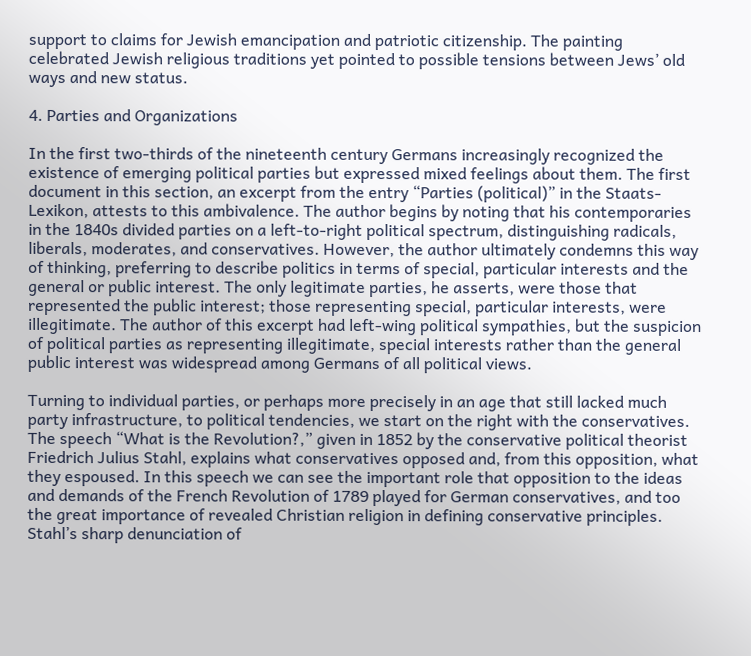support to claims for Jewish emancipation and patriotic citizenship. The painting celebrated Jewish religious traditions yet pointed to possible tensions between Jews’ old ways and new status.

4. Parties and Organizations

In the first two-thirds of the nineteenth century Germans increasingly recognized the existence of emerging political parties but expressed mixed feelings about them. The first document in this section, an excerpt from the entry “Parties (political)” in the Staats-Lexikon, attests to this ambivalence. The author begins by noting that his contemporaries in the 1840s divided parties on a left-to-right political spectrum, distinguishing radicals, liberals, moderates, and conservatives. However, the author ultimately condemns this way of thinking, preferring to describe politics in terms of special, particular interests and the general or public interest. The only legitimate parties, he asserts, were those that represented the public interest; those representing special, particular interests, were illegitimate. The author of this excerpt had left-wing political sympathies, but the suspicion of political parties as representing illegitimate, special interests rather than the general public interest was widespread among Germans of all political views.

Turning to individual parties, or perhaps more precisely in an age that still lacked much party infrastructure, to political tendencies, we start on the right with the conservatives. The speech “What is the Revolution?,” given in 1852 by the conservative political theorist Friedrich Julius Stahl, explains what conservatives opposed and, from this opposition, what they espoused. In this speech we can see the important role that opposition to the ideas and demands of the French Revolution of 1789 played for German conservatives, and too the great importance of revealed Christian religion in defining conservative principles. Stahl’s sharp denunciation of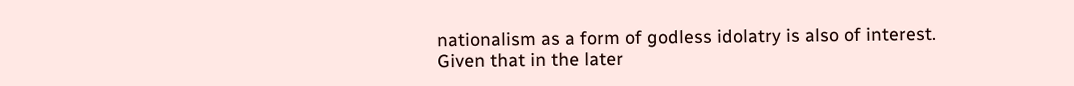nationalism as a form of godless idolatry is also of interest. Given that in the later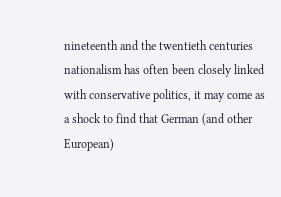nineteenth and the twentieth centuries nationalism has often been closely linked with conservative politics, it may come as a shock to find that German (and other European)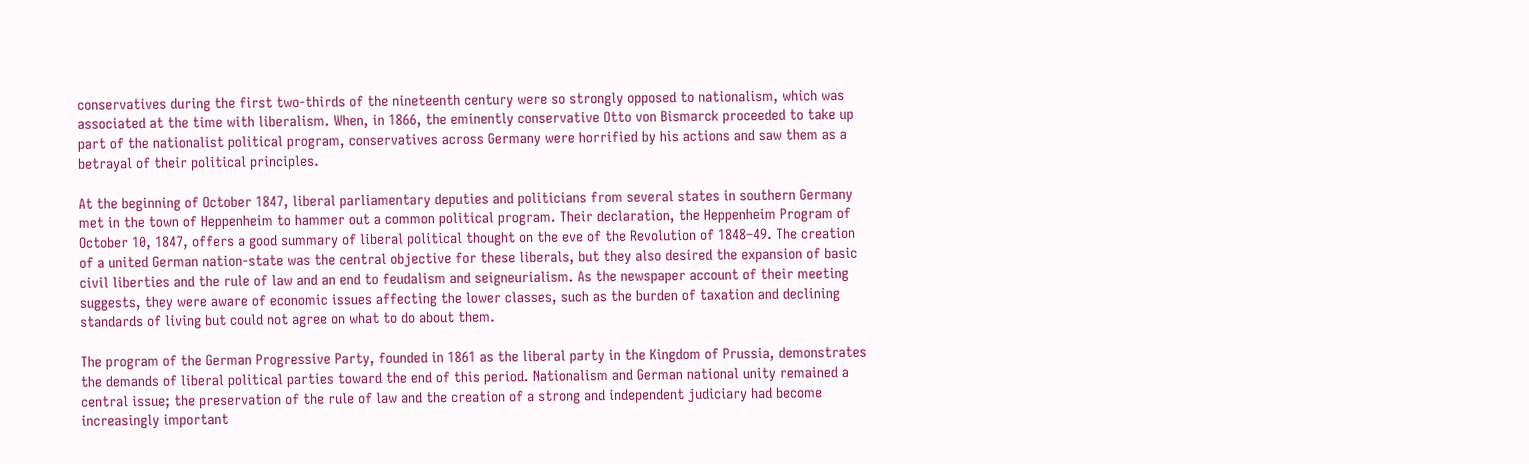conservatives during the first two-thirds of the nineteenth century were so strongly opposed to nationalism, which was associated at the time with liberalism. When, in 1866, the eminently conservative Otto von Bismarck proceeded to take up part of the nationalist political program, conservatives across Germany were horrified by his actions and saw them as a betrayal of their political principles.

At the beginning of October 1847, liberal parliamentary deputies and politicians from several states in southern Germany met in the town of Heppenheim to hammer out a common political program. Their declaration, the Heppenheim Program of October 10, 1847, offers a good summary of liberal political thought on the eve of the Revolution of 1848–49. The creation of a united German nation-state was the central objective for these liberals, but they also desired the expansion of basic civil liberties and the rule of law and an end to feudalism and seigneurialism. As the newspaper account of their meeting suggests, they were aware of economic issues affecting the lower classes, such as the burden of taxation and declining standards of living but could not agree on what to do about them.

The program of the German Progressive Party, founded in 1861 as the liberal party in the Kingdom of Prussia, demonstrates the demands of liberal political parties toward the end of this period. Nationalism and German national unity remained a central issue; the preservation of the rule of law and the creation of a strong and independent judiciary had become increasingly important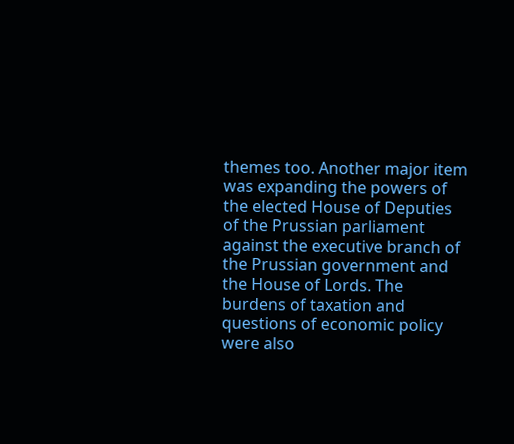themes too. Another major item was expanding the powers of the elected House of Deputies of the Prussian parliament against the executive branch of the Prussian government and the House of Lords. The burdens of taxation and questions of economic policy were also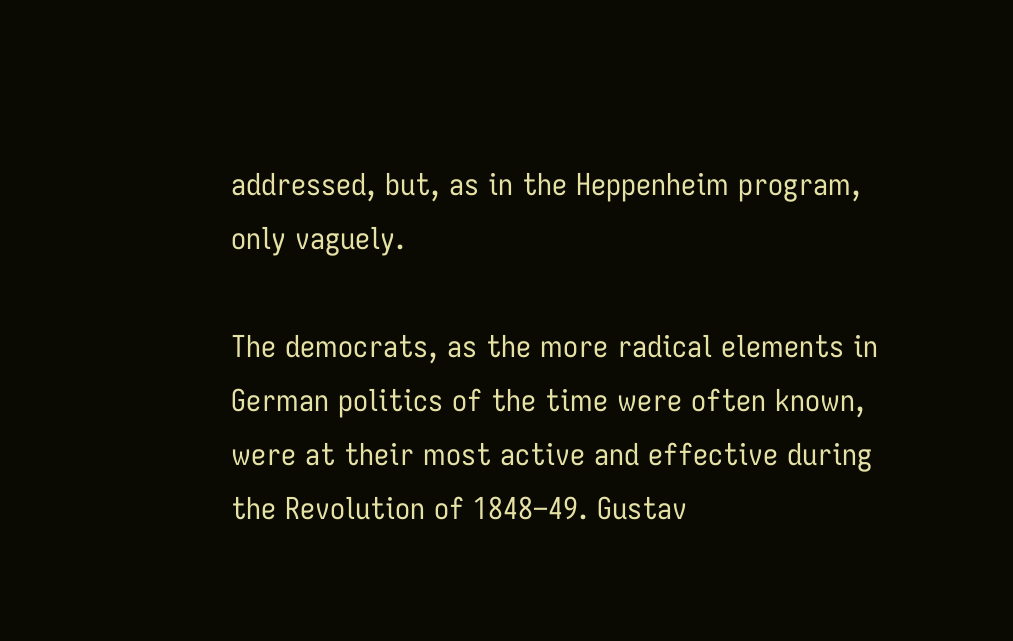addressed, but, as in the Heppenheim program, only vaguely.

The democrats, as the more radical elements in German politics of the time were often known, were at their most active and effective during the Revolution of 1848–49. Gustav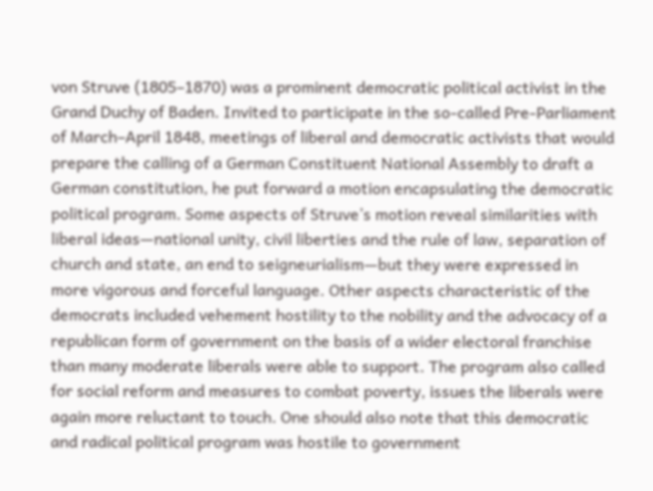von Struve (1805–1870) was a prominent democratic political activist in the Grand Duchy of Baden. Invited to participate in the so-called Pre-Parliament of March–April 1848, meetings of liberal and democratic activists that would prepare the calling of a German Constituent National Assembly to draft a German constitution, he put forward a motion encapsulating the democratic political program. Some aspects of Struve’s motion reveal similarities with liberal ideas—national unity, civil liberties and the rule of law, separation of church and state, an end to seigneurialism—but they were expressed in more vigorous and forceful language. Other aspects characteristic of the democrats included vehement hostility to the nobility and the advocacy of a republican form of government on the basis of a wider electoral franchise than many moderate liberals were able to support. The program also called for social reform and measures to combat poverty, issues the liberals were again more reluctant to touch. One should also note that this democratic and radical political program was hostile to government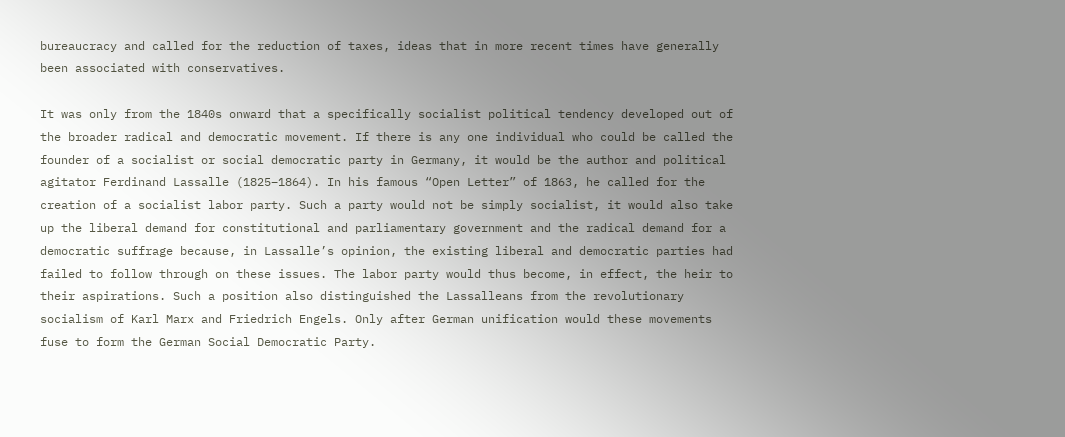bureaucracy and called for the reduction of taxes, ideas that in more recent times have generally been associated with conservatives.

It was only from the 1840s onward that a specifically socialist political tendency developed out of the broader radical and democratic movement. If there is any one individual who could be called the founder of a socialist or social democratic party in Germany, it would be the author and political agitator Ferdinand Lassalle (1825–1864). In his famous “Open Letter” of 1863, he called for the creation of a socialist labor party. Such a party would not be simply socialist, it would also take up the liberal demand for constitutional and parliamentary government and the radical demand for a democratic suffrage because, in Lassalle’s opinion, the existing liberal and democratic parties had failed to follow through on these issues. The labor party would thus become, in effect, the heir to their aspirations. Such a position also distinguished the Lassalleans from the revolutionary socialism of Karl Marx and Friedrich Engels. Only after German unification would these movements fuse to form the German Social Democratic Party.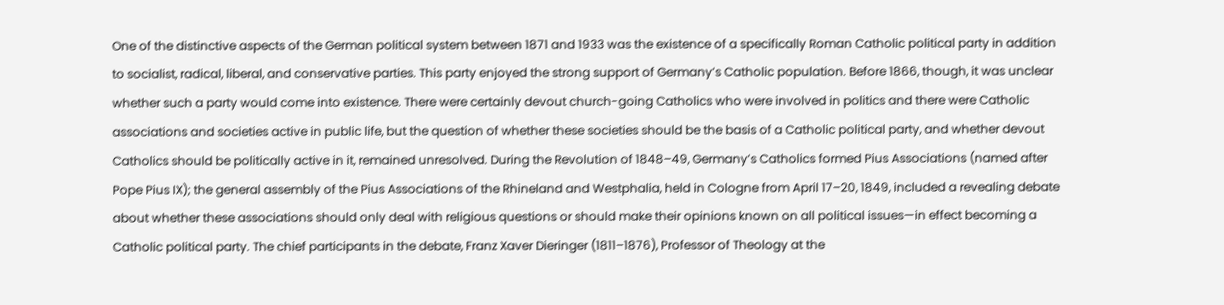One of the distinctive aspects of the German political system between 1871 and 1933 was the existence of a specifically Roman Catholic political party in addition to socialist, radical, liberal, and conservative parties. This party enjoyed the strong support of Germany’s Catholic population. Before 1866, though, it was unclear whether such a party would come into existence. There were certainly devout church-going Catholics who were involved in politics and there were Catholic associations and societies active in public life, but the question of whether these societies should be the basis of a Catholic political party, and whether devout Catholics should be politically active in it, remained unresolved. During the Revolution of 1848–49, Germany’s Catholics formed Pius Associations (named after Pope Pius IX); the general assembly of the Pius Associations of the Rhineland and Westphalia, held in Cologne from April 17–20, 1849, included a revealing debate about whether these associations should only deal with religious questions or should make their opinions known on all political issues—in effect becoming a Catholic political party. The chief participants in the debate, Franz Xaver Dieringer (1811–1876), Professor of Theology at the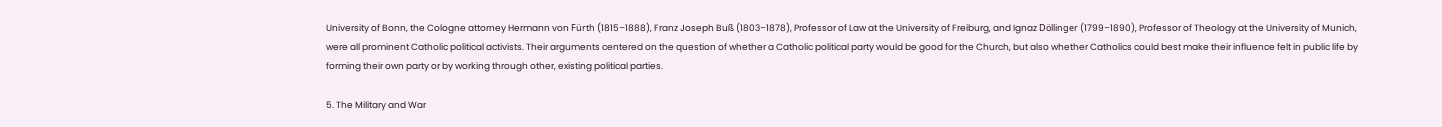University of Bonn, the Cologne attorney Hermann von Fürth (1815–1888), Franz Joseph Buß (1803–1878), Professor of Law at the University of Freiburg, and Ignaz Döllinger (1799–1890), Professor of Theology at the University of Munich, were all prominent Catholic political activists. Their arguments centered on the question of whether a Catholic political party would be good for the Church, but also whether Catholics could best make their influence felt in public life by forming their own party or by working through other, existing political parties.

5. The Military and War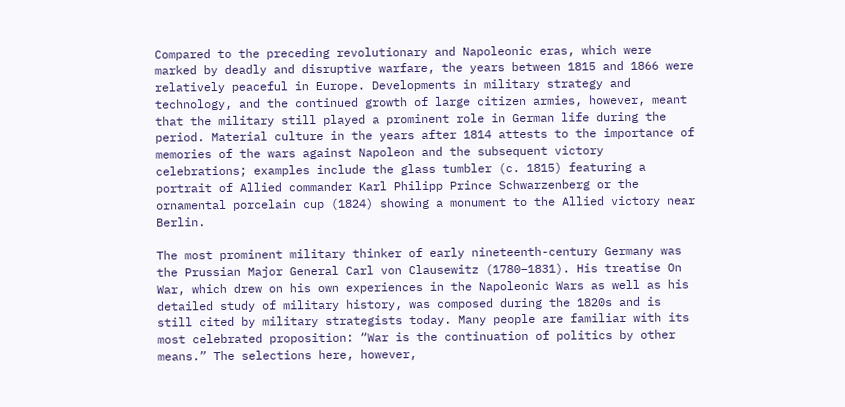Compared to the preceding revolutionary and Napoleonic eras, which were marked by deadly and disruptive warfare, the years between 1815 and 1866 were relatively peaceful in Europe. Developments in military strategy and technology, and the continued growth of large citizen armies, however, meant that the military still played a prominent role in German life during the period. Material culture in the years after 1814 attests to the importance of memories of the wars against Napoleon and the subsequent victory celebrations; examples include the glass tumbler (c. 1815) featuring a portrait of Allied commander Karl Philipp Prince Schwarzenberg or the ornamental porcelain cup (1824) showing a monument to the Allied victory near Berlin.

The most prominent military thinker of early nineteenth-century Germany was the Prussian Major General Carl von Clausewitz (1780–1831). His treatise On War, which drew on his own experiences in the Napoleonic Wars as well as his detailed study of military history, was composed during the 1820s and is still cited by military strategists today. Many people are familiar with its most celebrated proposition: “War is the continuation of politics by other means.” The selections here, however,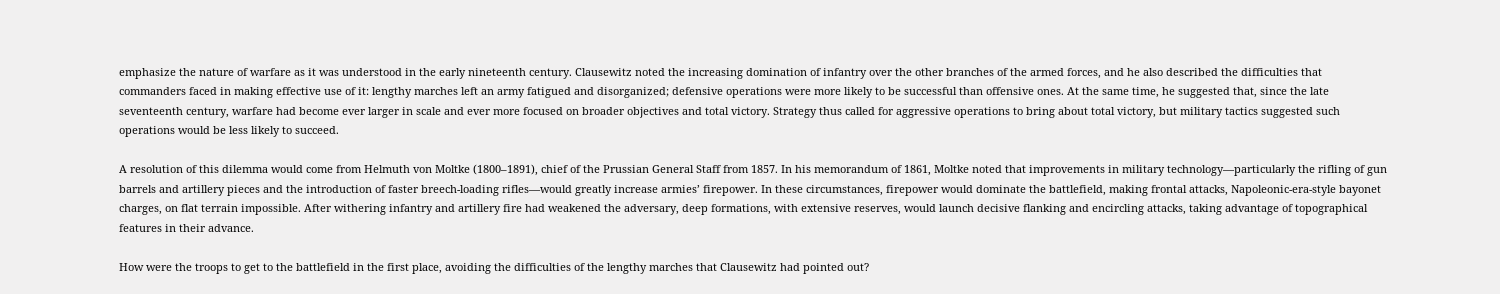emphasize the nature of warfare as it was understood in the early nineteenth century. Clausewitz noted the increasing domination of infantry over the other branches of the armed forces, and he also described the difficulties that commanders faced in making effective use of it: lengthy marches left an army fatigued and disorganized; defensive operations were more likely to be successful than offensive ones. At the same time, he suggested that, since the late seventeenth century, warfare had become ever larger in scale and ever more focused on broader objectives and total victory. Strategy thus called for aggressive operations to bring about total victory, but military tactics suggested such operations would be less likely to succeed.

A resolution of this dilemma would come from Helmuth von Moltke (1800–1891), chief of the Prussian General Staff from 1857. In his memorandum of 1861, Moltke noted that improvements in military technology—particularly the rifling of gun barrels and artillery pieces and the introduction of faster breech-loading rifles—would greatly increase armies’ firepower. In these circumstances, firepower would dominate the battlefield, making frontal attacks, Napoleonic-era-style bayonet charges, on flat terrain impossible. After withering infantry and artillery fire had weakened the adversary, deep formations, with extensive reserves, would launch decisive flanking and encircling attacks, taking advantage of topographical features in their advance.

How were the troops to get to the battlefield in the first place, avoiding the difficulties of the lengthy marches that Clausewitz had pointed out?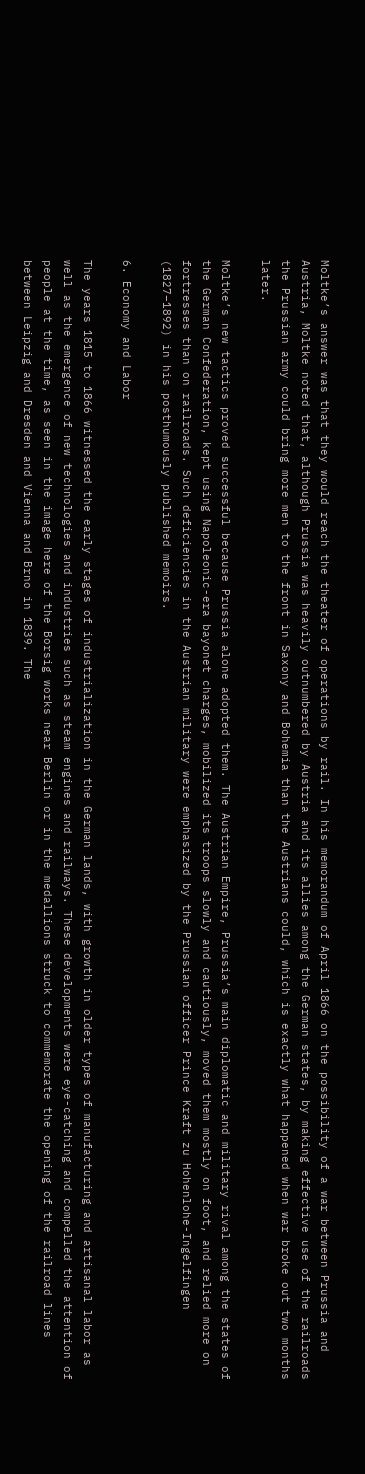Moltke’s answer was that they would reach the theater of operations by rail. In his memorandum of April 1866 on the possibility of a war between Prussia and Austria, Moltke noted that, although Prussia was heavily outnumbered by Austria and its allies among the German states, by making effective use of the railroads the Prussian army could bring more men to the front in Saxony and Bohemia than the Austrians could, which is exactly what happened when war broke out two months later.

Moltke’s new tactics proved successful because Prussia alone adopted them. The Austrian Empire, Prussia’s main diplomatic and military rival among the states of the German Confederation, kept using Napoleonic-era bayonet charges, mobilized its troops slowly and cautiously, moved them mostly on foot, and relied more on fortresses than on railroads. Such deficiencies in the Austrian military were emphasized by the Prussian officer Prince Kraft zu Hohenlohe-Ingelfingen (1827–1892) in his posthumously published memoirs.

6. Economy and Labor

The years 1815 to 1866 witnessed the early stages of industrialization in the German lands, with growth in older types of manufacturing and artisanal labor as well as the emergence of new technologies and industries such as steam engines and railways. These developments were eye-catching and compelled the attention of people at the time, as seen in the image here of the Borsig works near Berlin or in the medallions struck to commemorate the opening of the railroad lines between Leipzig and Dresden and Vienna and Brno in 1839. The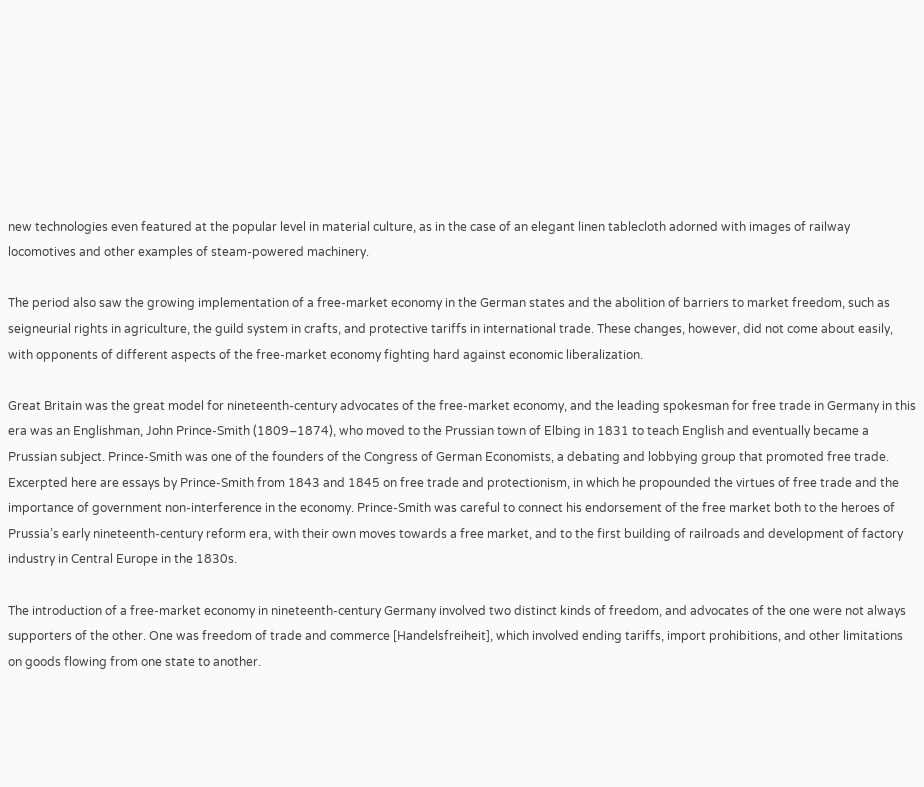new technologies even featured at the popular level in material culture, as in the case of an elegant linen tablecloth adorned with images of railway locomotives and other examples of steam-powered machinery.

The period also saw the growing implementation of a free-market economy in the German states and the abolition of barriers to market freedom, such as seigneurial rights in agriculture, the guild system in crafts, and protective tariffs in international trade. These changes, however, did not come about easily, with opponents of different aspects of the free-market economy fighting hard against economic liberalization.

Great Britain was the great model for nineteenth-century advocates of the free-market economy, and the leading spokesman for free trade in Germany in this era was an Englishman, John Prince-Smith (1809–1874), who moved to the Prussian town of Elbing in 1831 to teach English and eventually became a Prussian subject. Prince-Smith was one of the founders of the Congress of German Economists, a debating and lobbying group that promoted free trade. Excerpted here are essays by Prince-Smith from 1843 and 1845 on free trade and protectionism, in which he propounded the virtues of free trade and the importance of government non-interference in the economy. Prince-Smith was careful to connect his endorsement of the free market both to the heroes of Prussia’s early nineteenth-century reform era, with their own moves towards a free market, and to the first building of railroads and development of factory industry in Central Europe in the 1830s.

The introduction of a free-market economy in nineteenth-century Germany involved two distinct kinds of freedom, and advocates of the one were not always supporters of the other. One was freedom of trade and commerce [Handelsfreiheit], which involved ending tariffs, import prohibitions, and other limitations on goods flowing from one state to another.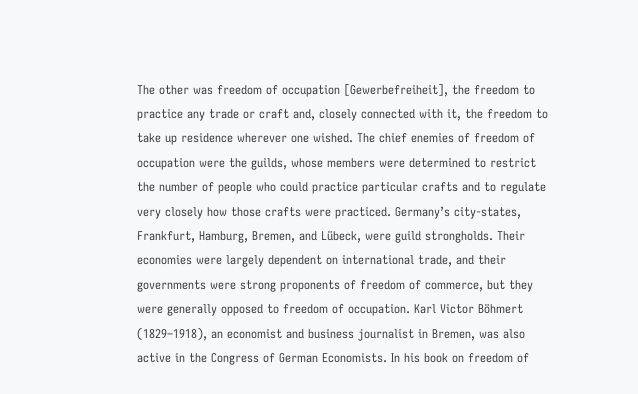The other was freedom of occupation [Gewerbefreiheit], the freedom to practice any trade or craft and, closely connected with it, the freedom to take up residence wherever one wished. The chief enemies of freedom of occupation were the guilds, whose members were determined to restrict the number of people who could practice particular crafts and to regulate very closely how those crafts were practiced. Germany’s city-states, Frankfurt, Hamburg, Bremen, and Lübeck, were guild strongholds. Their economies were largely dependent on international trade, and their governments were strong proponents of freedom of commerce, but they were generally opposed to freedom of occupation. Karl Victor Böhmert (1829–1918), an economist and business journalist in Bremen, was also active in the Congress of German Economists. In his book on freedom of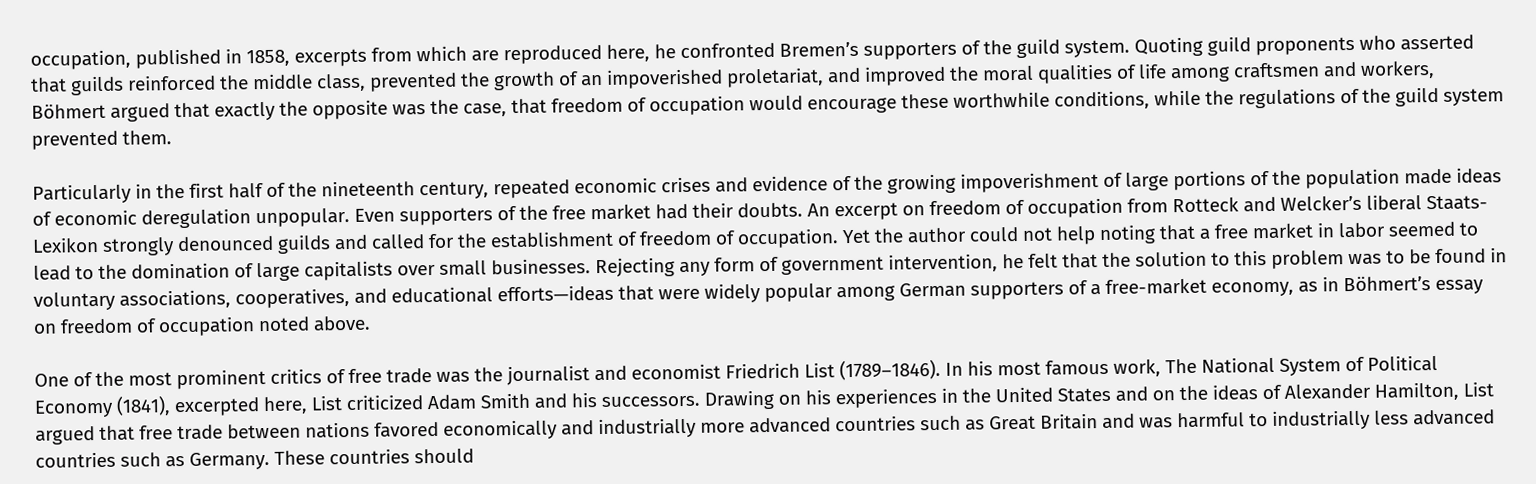occupation, published in 1858, excerpts from which are reproduced here, he confronted Bremen’s supporters of the guild system. Quoting guild proponents who asserted that guilds reinforced the middle class, prevented the growth of an impoverished proletariat, and improved the moral qualities of life among craftsmen and workers, Böhmert argued that exactly the opposite was the case, that freedom of occupation would encourage these worthwhile conditions, while the regulations of the guild system prevented them.

Particularly in the first half of the nineteenth century, repeated economic crises and evidence of the growing impoverishment of large portions of the population made ideas of economic deregulation unpopular. Even supporters of the free market had their doubts. An excerpt on freedom of occupation from Rotteck and Welcker’s liberal Staats-Lexikon strongly denounced guilds and called for the establishment of freedom of occupation. Yet the author could not help noting that a free market in labor seemed to lead to the domination of large capitalists over small businesses. Rejecting any form of government intervention, he felt that the solution to this problem was to be found in voluntary associations, cooperatives, and educational efforts—ideas that were widely popular among German supporters of a free-market economy, as in Böhmert’s essay on freedom of occupation noted above.

One of the most prominent critics of free trade was the journalist and economist Friedrich List (1789–1846). In his most famous work, The National System of Political Economy (1841), excerpted here, List criticized Adam Smith and his successors. Drawing on his experiences in the United States and on the ideas of Alexander Hamilton, List argued that free trade between nations favored economically and industrially more advanced countries such as Great Britain and was harmful to industrially less advanced countries such as Germany. These countries should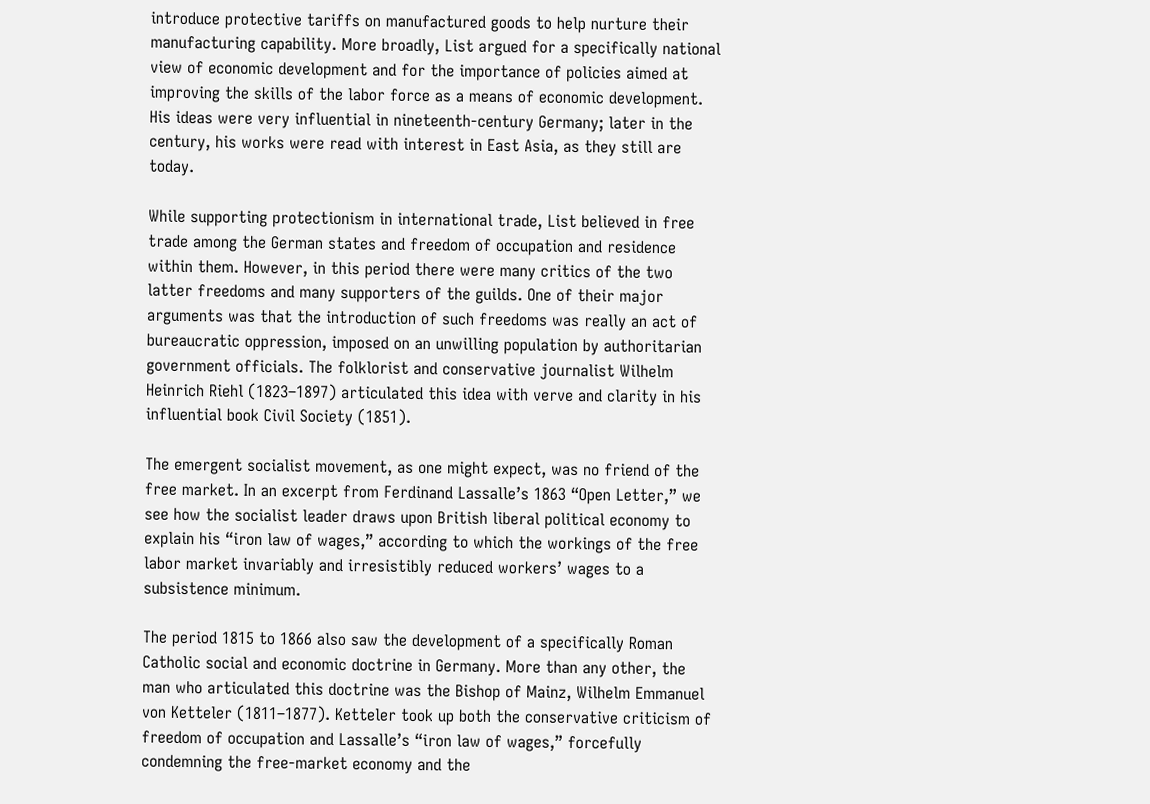introduce protective tariffs on manufactured goods to help nurture their manufacturing capability. More broadly, List argued for a specifically national view of economic development and for the importance of policies aimed at improving the skills of the labor force as a means of economic development. His ideas were very influential in nineteenth-century Germany; later in the century, his works were read with interest in East Asia, as they still are today.

While supporting protectionism in international trade, List believed in free trade among the German states and freedom of occupation and residence within them. However, in this period there were many critics of the two latter freedoms and many supporters of the guilds. One of their major arguments was that the introduction of such freedoms was really an act of bureaucratic oppression, imposed on an unwilling population by authoritarian government officials. The folklorist and conservative journalist Wilhelm Heinrich Riehl (1823–1897) articulated this idea with verve and clarity in his influential book Civil Society (1851).

The emergent socialist movement, as one might expect, was no friend of the free market. In an excerpt from Ferdinand Lassalle’s 1863 “Open Letter,” we see how the socialist leader draws upon British liberal political economy to explain his “iron law of wages,” according to which the workings of the free labor market invariably and irresistibly reduced workers’ wages to a subsistence minimum.

The period 1815 to 1866 also saw the development of a specifically Roman Catholic social and economic doctrine in Germany. More than any other, the man who articulated this doctrine was the Bishop of Mainz, Wilhelm Emmanuel von Ketteler (1811–1877). Ketteler took up both the conservative criticism of freedom of occupation and Lassalle’s “iron law of wages,” forcefully condemning the free-market economy and the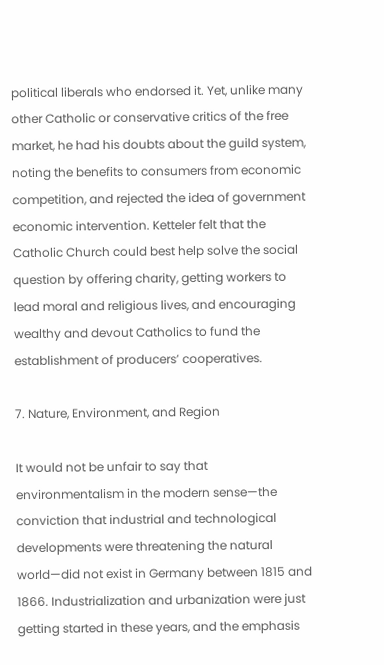political liberals who endorsed it. Yet, unlike many other Catholic or conservative critics of the free market, he had his doubts about the guild system, noting the benefits to consumers from economic competition, and rejected the idea of government economic intervention. Ketteler felt that the Catholic Church could best help solve the social question by offering charity, getting workers to lead moral and religious lives, and encouraging wealthy and devout Catholics to fund the establishment of producers’ cooperatives.

7. Nature, Environment, and Region

It would not be unfair to say that environmentalism in the modern sense—the conviction that industrial and technological developments were threatening the natural world—did not exist in Germany between 1815 and 1866. Industrialization and urbanization were just getting started in these years, and the emphasis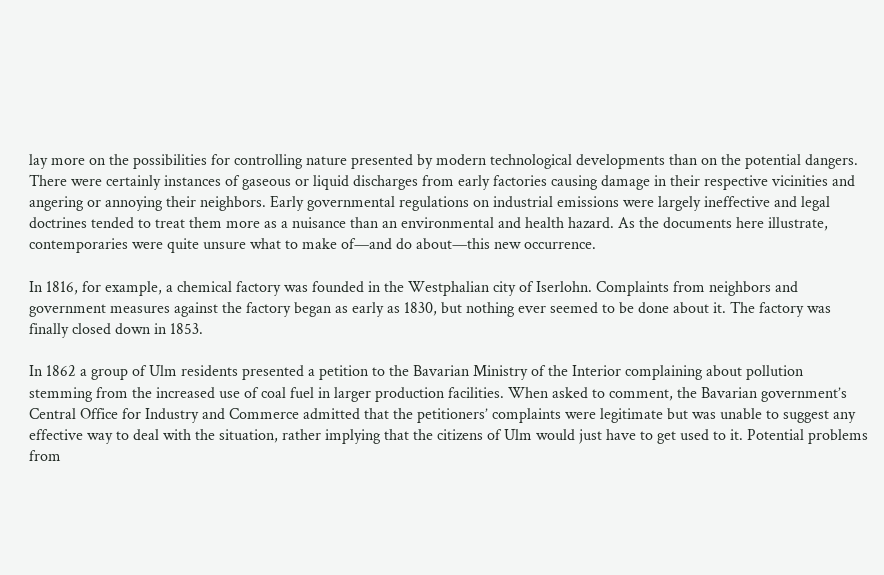lay more on the possibilities for controlling nature presented by modern technological developments than on the potential dangers. There were certainly instances of gaseous or liquid discharges from early factories causing damage in their respective vicinities and angering or annoying their neighbors. Early governmental regulations on industrial emissions were largely ineffective and legal doctrines tended to treat them more as a nuisance than an environmental and health hazard. As the documents here illustrate, contemporaries were quite unsure what to make of—and do about—this new occurrence.

In 1816, for example, a chemical factory was founded in the Westphalian city of Iserlohn. Complaints from neighbors and government measures against the factory began as early as 1830, but nothing ever seemed to be done about it. The factory was finally closed down in 1853.

In 1862 a group of Ulm residents presented a petition to the Bavarian Ministry of the Interior complaining about pollution stemming from the increased use of coal fuel in larger production facilities. When asked to comment, the Bavarian government’s Central Office for Industry and Commerce admitted that the petitioners’ complaints were legitimate but was unable to suggest any effective way to deal with the situation, rather implying that the citizens of Ulm would just have to get used to it. Potential problems from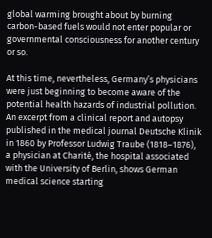global warming brought about by burning carbon-based fuels would not enter popular or governmental consciousness for another century or so.

At this time, nevertheless, Germany’s physicians were just beginning to become aware of the potential health hazards of industrial pollution. An excerpt from a clinical report and autopsy published in the medical journal Deutsche Klinik in 1860 by Professor Ludwig Traube (1818–1876), a physician at Charité, the hospital associated with the University of Berlin, shows German medical science starting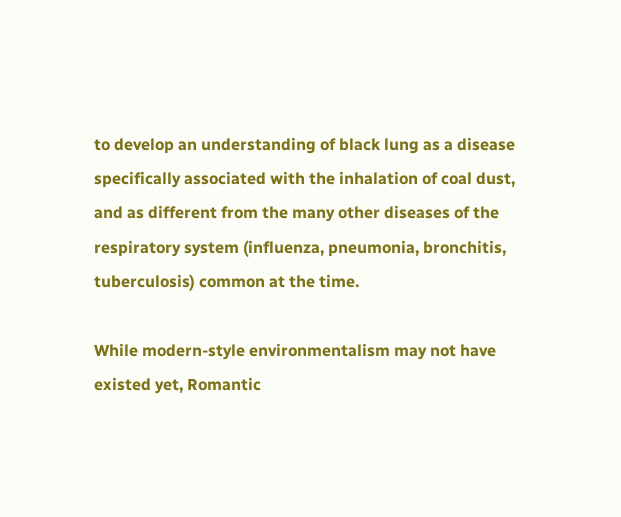to develop an understanding of black lung as a disease specifically associated with the inhalation of coal dust, and as different from the many other diseases of the respiratory system (influenza, pneumonia, bronchitis, tuberculosis) common at the time.

While modern-style environmentalism may not have existed yet, Romantic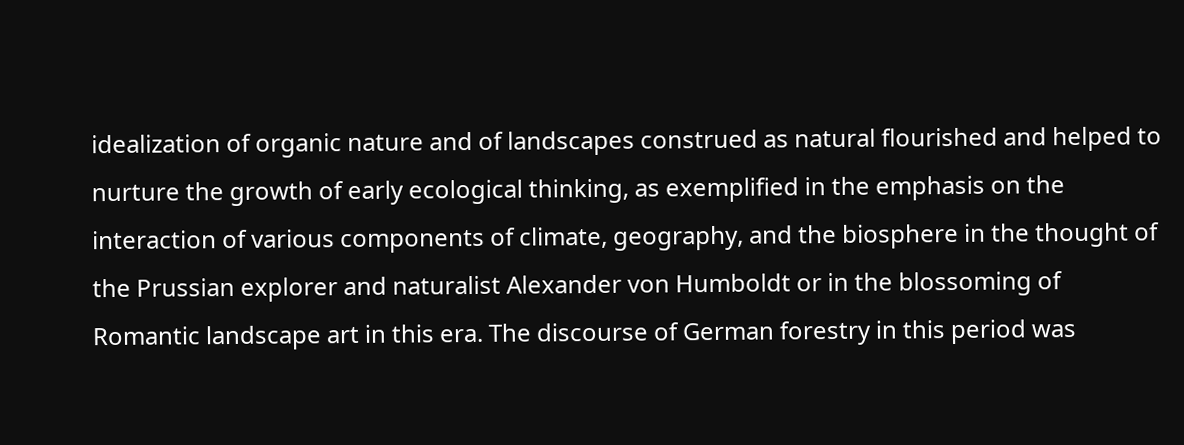idealization of organic nature and of landscapes construed as natural flourished and helped to nurture the growth of early ecological thinking, as exemplified in the emphasis on the interaction of various components of climate, geography, and the biosphere in the thought of the Prussian explorer and naturalist Alexander von Humboldt or in the blossoming of Romantic landscape art in this era. The discourse of German forestry in this period was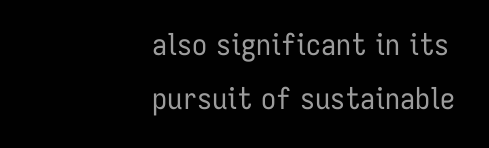also significant in its pursuit of sustainable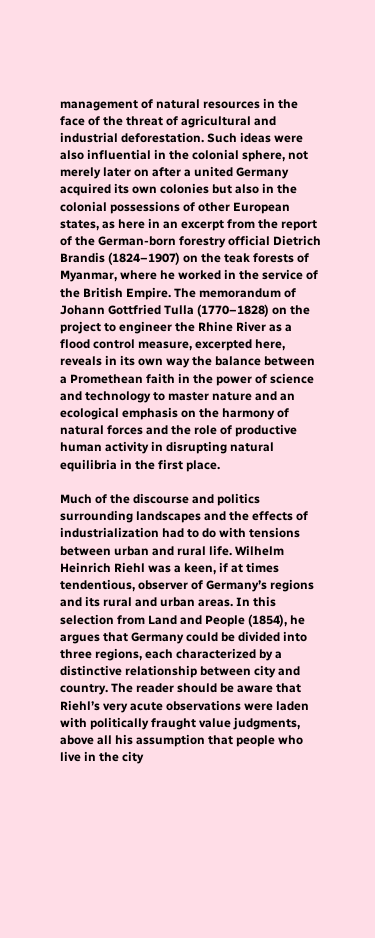management of natural resources in the face of the threat of agricultural and industrial deforestation. Such ideas were also influential in the colonial sphere, not merely later on after a united Germany acquired its own colonies but also in the colonial possessions of other European states, as here in an excerpt from the report of the German-born forestry official Dietrich Brandis (1824–1907) on the teak forests of Myanmar, where he worked in the service of the British Empire. The memorandum of Johann Gottfried Tulla (1770–1828) on the project to engineer the Rhine River as a flood control measure, excerpted here, reveals in its own way the balance between a Promethean faith in the power of science and technology to master nature and an ecological emphasis on the harmony of natural forces and the role of productive human activity in disrupting natural equilibria in the first place.

Much of the discourse and politics surrounding landscapes and the effects of industrialization had to do with tensions between urban and rural life. Wilhelm Heinrich Riehl was a keen, if at times tendentious, observer of Germany’s regions and its rural and urban areas. In this selection from Land and People (1854), he argues that Germany could be divided into three regions, each characterized by a distinctive relationship between city and country. The reader should be aware that Riehl’s very acute observations were laden with politically fraught value judgments, above all his assumption that people who live in the city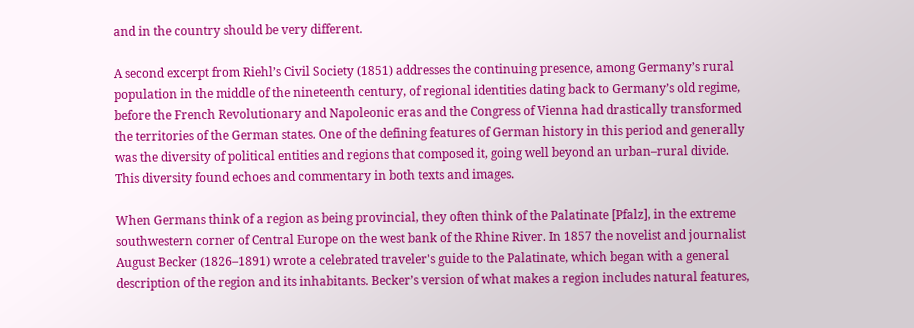and in the country should be very different.

A second excerpt from Riehl’s Civil Society (1851) addresses the continuing presence, among Germany’s rural population in the middle of the nineteenth century, of regional identities dating back to Germany’s old regime, before the French Revolutionary and Napoleonic eras and the Congress of Vienna had drastically transformed the territories of the German states. One of the defining features of German history in this period and generally was the diversity of political entities and regions that composed it, going well beyond an urban–rural divide. This diversity found echoes and commentary in both texts and images.

When Germans think of a region as being provincial, they often think of the Palatinate [Pfalz], in the extreme southwestern corner of Central Europe on the west bank of the Rhine River. In 1857 the novelist and journalist August Becker (1826–1891) wrote a celebrated traveler's guide to the Palatinate, which began with a general description of the region and its inhabitants. Becker’s version of what makes a region includes natural features,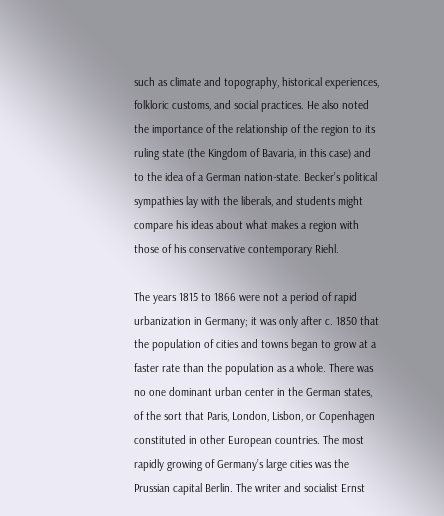such as climate and topography, historical experiences, folkloric customs, and social practices. He also noted the importance of the relationship of the region to its ruling state (the Kingdom of Bavaria, in this case) and to the idea of a German nation-state. Becker’s political sympathies lay with the liberals, and students might compare his ideas about what makes a region with those of his conservative contemporary Riehl.

The years 1815 to 1866 were not a period of rapid urbanization in Germany; it was only after c. 1850 that the population of cities and towns began to grow at a faster rate than the population as a whole. There was no one dominant urban center in the German states, of the sort that Paris, London, Lisbon, or Copenhagen constituted in other European countries. The most rapidly growing of Germany’s large cities was the Prussian capital Berlin. The writer and socialist Ernst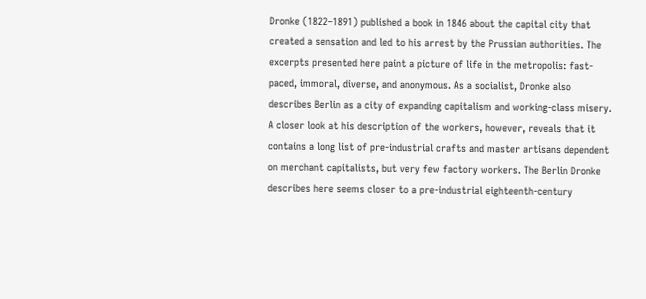Dronke (1822–1891) published a book in 1846 about the capital city that created a sensation and led to his arrest by the Prussian authorities. The excerpts presented here paint a picture of life in the metropolis: fast-paced, immoral, diverse, and anonymous. As a socialist, Dronke also describes Berlin as a city of expanding capitalism and working-class misery. A closer look at his description of the workers, however, reveals that it contains a long list of pre-industrial crafts and master artisans dependent on merchant capitalists, but very few factory workers. The Berlin Dronke describes here seems closer to a pre-industrial eighteenth-century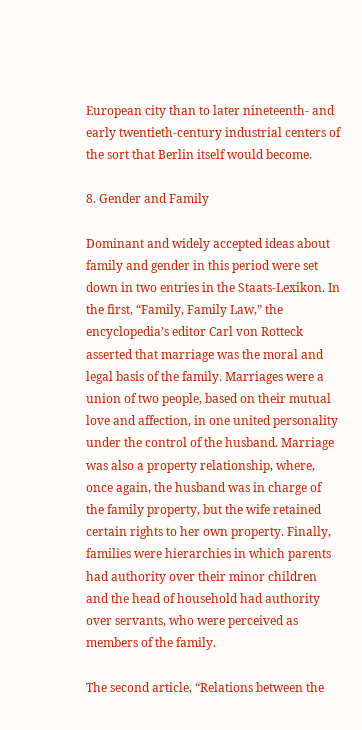European city than to later nineteenth- and early twentieth-century industrial centers of the sort that Berlin itself would become.

8. Gender and Family

Dominant and widely accepted ideas about family and gender in this period were set down in two entries in the Staats-Lexikon. In the first, “Family, Family Law,” the encyclopedia’s editor Carl von Rotteck asserted that marriage was the moral and legal basis of the family. Marriages were a union of two people, based on their mutual love and affection, in one united personality under the control of the husband. Marriage was also a property relationship, where, once again, the husband was in charge of the family property, but the wife retained certain rights to her own property. Finally, families were hierarchies in which parents had authority over their minor children and the head of household had authority over servants, who were perceived as members of the family.

The second article, “Relations between the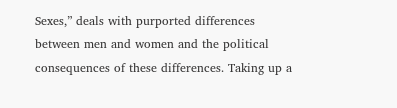Sexes,” deals with purported differences between men and women and the political consequences of these differences. Taking up a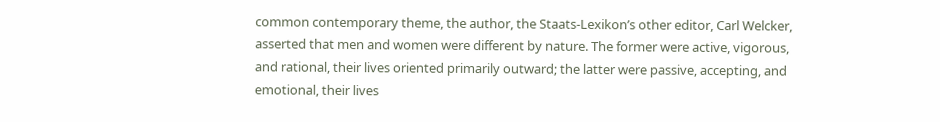common contemporary theme, the author, the Staats-Lexikon’s other editor, Carl Welcker, asserted that men and women were different by nature. The former were active, vigorous, and rational, their lives oriented primarily outward; the latter were passive, accepting, and emotional, their lives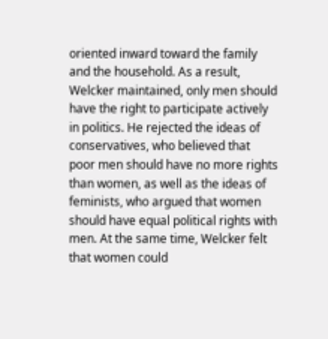oriented inward toward the family and the household. As a result, Welcker maintained, only men should have the right to participate actively in politics. He rejected the ideas of conservatives, who believed that poor men should have no more rights than women, as well as the ideas of feminists, who argued that women should have equal political rights with men. At the same time, Welcker felt that women could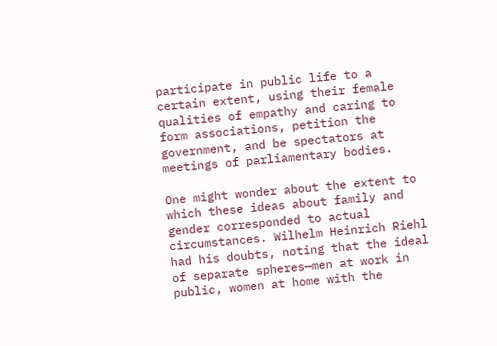participate in public life to a certain extent, using their female qualities of empathy and caring to form associations, petition the government, and be spectators at meetings of parliamentary bodies.

One might wonder about the extent to which these ideas about family and gender corresponded to actual circumstances. Wilhelm Heinrich Riehl had his doubts, noting that the ideal of separate spheres—men at work in public, women at home with the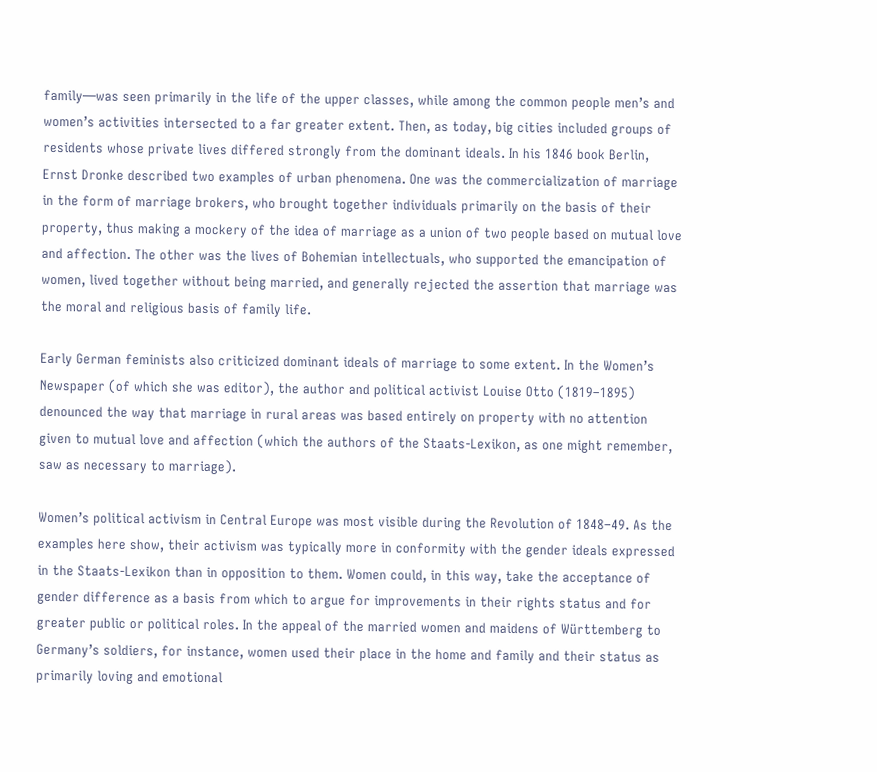family—was seen primarily in the life of the upper classes, while among the common people men’s and women’s activities intersected to a far greater extent. Then, as today, big cities included groups of residents whose private lives differed strongly from the dominant ideals. In his 1846 book Berlin, Ernst Dronke described two examples of urban phenomena. One was the commercialization of marriage in the form of marriage brokers, who brought together individuals primarily on the basis of their property, thus making a mockery of the idea of marriage as a union of two people based on mutual love and affection. The other was the lives of Bohemian intellectuals, who supported the emancipation of women, lived together without being married, and generally rejected the assertion that marriage was the moral and religious basis of family life.

Early German feminists also criticized dominant ideals of marriage to some extent. In the Women’s Newspaper (of which she was editor), the author and political activist Louise Otto (1819–1895) denounced the way that marriage in rural areas was based entirely on property with no attention given to mutual love and affection (which the authors of the Staats-Lexikon, as one might remember, saw as necessary to marriage).

Women’s political activism in Central Europe was most visible during the Revolution of 1848–49. As the examples here show, their activism was typically more in conformity with the gender ideals expressed in the Staats-Lexikon than in opposition to them. Women could, in this way, take the acceptance of gender difference as a basis from which to argue for improvements in their rights status and for greater public or political roles. In the appeal of the married women and maidens of Württemberg to Germany’s soldiers, for instance, women used their place in the home and family and their status as primarily loving and emotional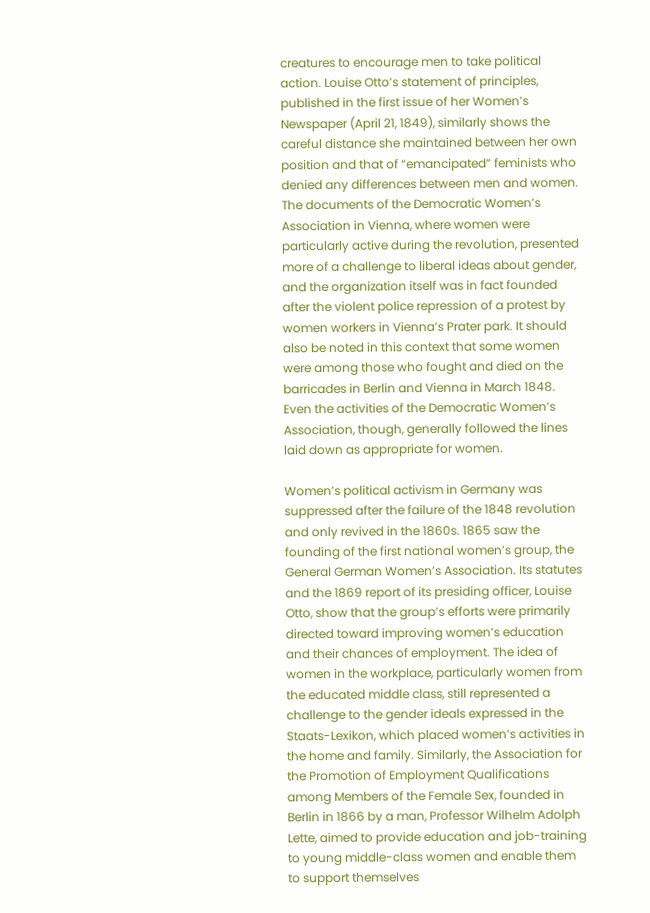creatures to encourage men to take political action. Louise Otto’s statement of principles, published in the first issue of her Women’s Newspaper (April 21, 1849), similarly shows the careful distance she maintained between her own position and that of “emancipated” feminists who denied any differences between men and women. The documents of the Democratic Women’s Association in Vienna, where women were particularly active during the revolution, presented more of a challenge to liberal ideas about gender, and the organization itself was in fact founded after the violent police repression of a protest by women workers in Vienna’s Prater park. It should also be noted in this context that some women were among those who fought and died on the barricades in Berlin and Vienna in March 1848. Even the activities of the Democratic Women’s Association, though, generally followed the lines laid down as appropriate for women.

Women’s political activism in Germany was suppressed after the failure of the 1848 revolution and only revived in the 1860s. 1865 saw the founding of the first national women’s group, the General German Women’s Association. Its statutes and the 1869 report of its presiding officer, Louise Otto, show that the group’s efforts were primarily directed toward improving women’s education and their chances of employment. The idea of women in the workplace, particularly women from the educated middle class, still represented a challenge to the gender ideals expressed in the Staats-Lexikon, which placed women’s activities in the home and family. Similarly, the Association for the Promotion of Employment Qualifications among Members of the Female Sex, founded in Berlin in 1866 by a man, Professor Wilhelm Adolph Lette, aimed to provide education and job-training to young middle-class women and enable them to support themselves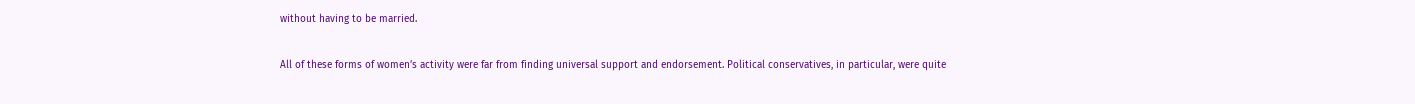without having to be married.

All of these forms of women’s activity were far from finding universal support and endorsement. Political conservatives, in particular, were quite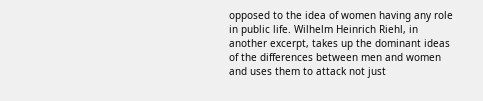opposed to the idea of women having any role in public life. Wilhelm Heinrich Riehl, in another excerpt, takes up the dominant ideas of the differences between men and women and uses them to attack not just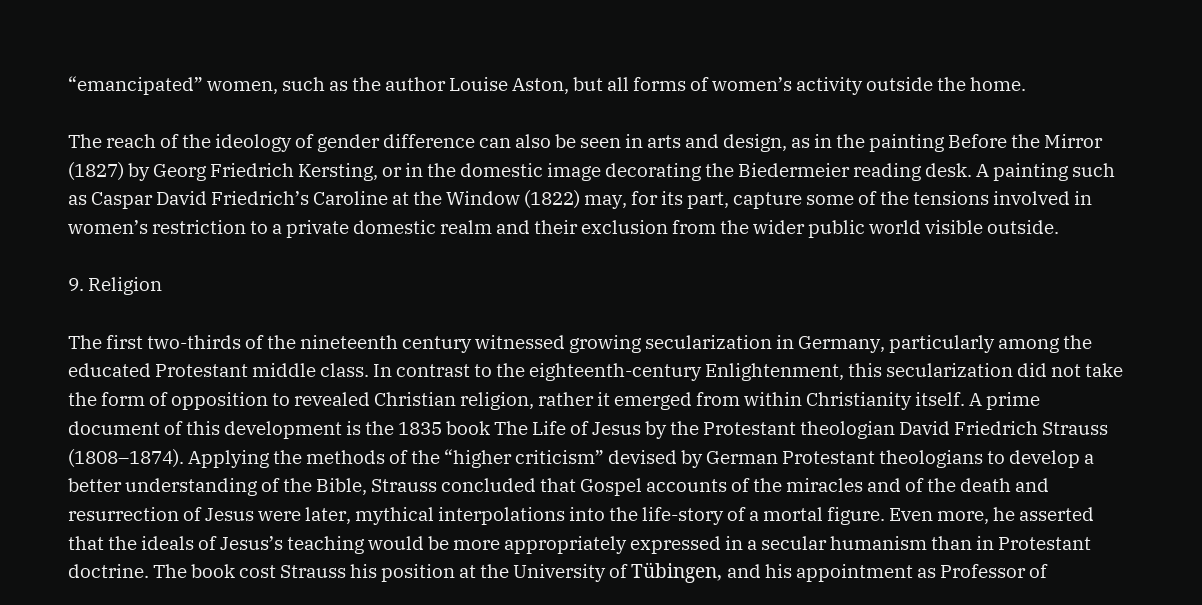“emancipated” women, such as the author Louise Aston, but all forms of women’s activity outside the home.

The reach of the ideology of gender difference can also be seen in arts and design, as in the painting Before the Mirror (1827) by Georg Friedrich Kersting, or in the domestic image decorating the Biedermeier reading desk. A painting such as Caspar David Friedrich’s Caroline at the Window (1822) may, for its part, capture some of the tensions involved in women’s restriction to a private domestic realm and their exclusion from the wider public world visible outside.

9. Religion

The first two-thirds of the nineteenth century witnessed growing secularization in Germany, particularly among the educated Protestant middle class. In contrast to the eighteenth-century Enlightenment, this secularization did not take the form of opposition to revealed Christian religion, rather it emerged from within Christianity itself. A prime document of this development is the 1835 book The Life of Jesus by the Protestant theologian David Friedrich Strauss (1808–1874). Applying the methods of the “higher criticism” devised by German Protestant theologians to develop a better understanding of the Bible, Strauss concluded that Gospel accounts of the miracles and of the death and resurrection of Jesus were later, mythical interpolations into the life-story of a mortal figure. Even more, he asserted that the ideals of Jesus’s teaching would be more appropriately expressed in a secular humanism than in Protestant doctrine. The book cost Strauss his position at the University of Tübingen, and his appointment as Professor of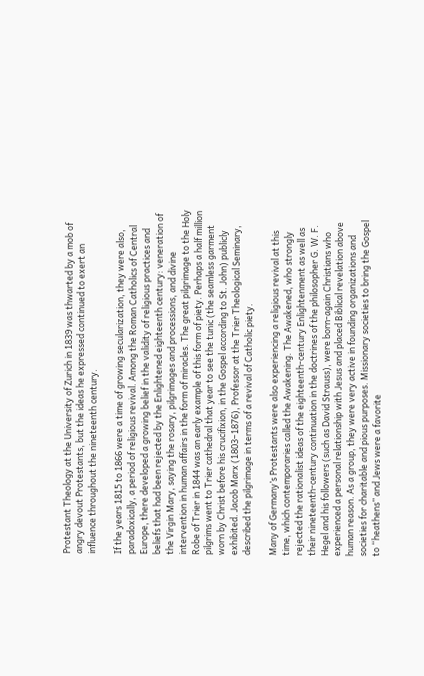Protestant Theology at the University of Zurich in 1839 was thwarted by a mob of angry devout Protestants, but the ideas he expressed continued to exert an influence throughout the nineteenth century.

If the years 1815 to 1866 were a time of growing secularization, they were also, paradoxically, a period of religious revival. Among the Roman Catholics of Central Europe, there developed a growing belief in the validity of religious practices and beliefs that had been rejected by the Enlightened eighteenth century: veneration of the Virgin Mary, saying the rosary, pilgrimages and processions, and divine intervention in human affairs in the form of miracles. The great pilgrimage to the Holy Robe of Trier in 1844 was an early example of this form of piety. Perhaps a half million pilgrims went to Trier cathedral that year to see the tunic (the seamless garment worn by Christ before his crucifixion, in the Gospel according to St. John) publicly exhibited. Jacob Marx (1803–1876), Professor at the Trier Theological Seminary, described the pilgrimage in terms of a revival of Catholic piety.

Many of Germany’s Protestants were also experiencing a religious revival at this time, which contemporaries called the Awakening. The Awakened, who strongly rejected the rationalist ideas of the eighteenth-century Enlightenment as well as their nineteenth-century continuation in the doctrines of the philosopher G. W. F. Hegel and his followers (such as David Strauss), were born-again Christians who experienced a personal relationship with Jesus and placed Biblical revelation above human reason. As a group, they were very active in founding organizations and societies for charitable and pious purposes. Missionary societies to bring the Gospel to “heathens” and Jews were a favorite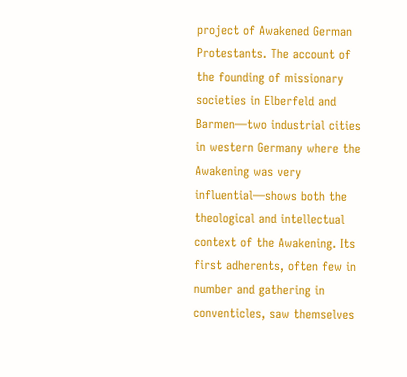project of Awakened German Protestants. The account of the founding of missionary societies in Elberfeld and Barmen—two industrial cities in western Germany where the Awakening was very influential—shows both the theological and intellectual context of the Awakening. Its first adherents, often few in number and gathering in conventicles, saw themselves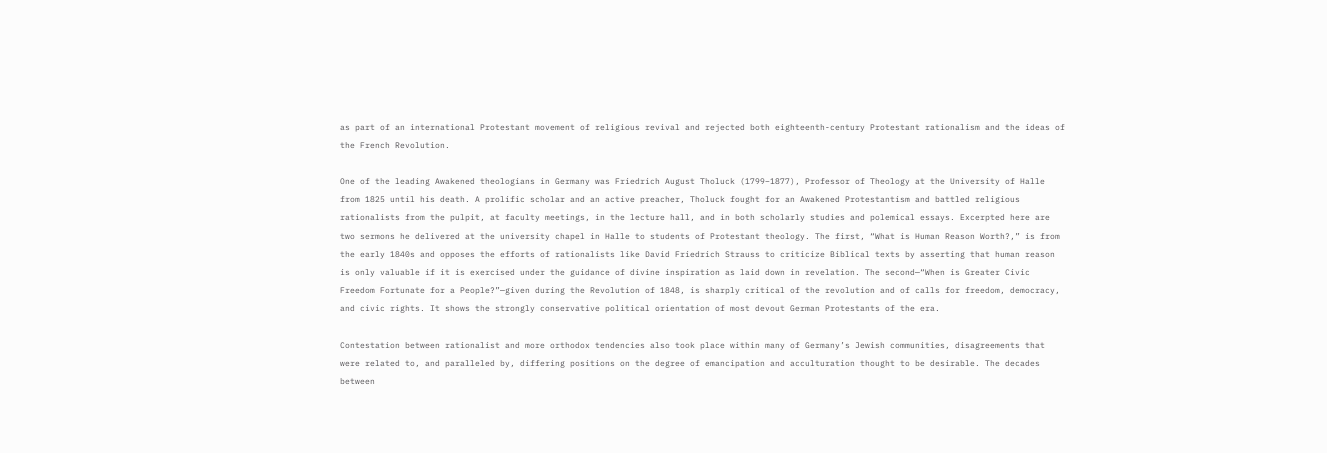as part of an international Protestant movement of religious revival and rejected both eighteenth-century Protestant rationalism and the ideas of the French Revolution.

One of the leading Awakened theologians in Germany was Friedrich August Tholuck (1799–1877), Professor of Theology at the University of Halle from 1825 until his death. A prolific scholar and an active preacher, Tholuck fought for an Awakened Protestantism and battled religious rationalists from the pulpit, at faculty meetings, in the lecture hall, and in both scholarly studies and polemical essays. Excerpted here are two sermons he delivered at the university chapel in Halle to students of Protestant theology. The first, “What is Human Reason Worth?,” is from the early 1840s and opposes the efforts of rationalists like David Friedrich Strauss to criticize Biblical texts by asserting that human reason is only valuable if it is exercised under the guidance of divine inspiration as laid down in revelation. The second—“When is Greater Civic Freedom Fortunate for a People?”—given during the Revolution of 1848, is sharply critical of the revolution and of calls for freedom, democracy, and civic rights. It shows the strongly conservative political orientation of most devout German Protestants of the era.

Contestation between rationalist and more orthodox tendencies also took place within many of Germany’s Jewish communities, disagreements that were related to, and paralleled by, differing positions on the degree of emancipation and acculturation thought to be desirable. The decades between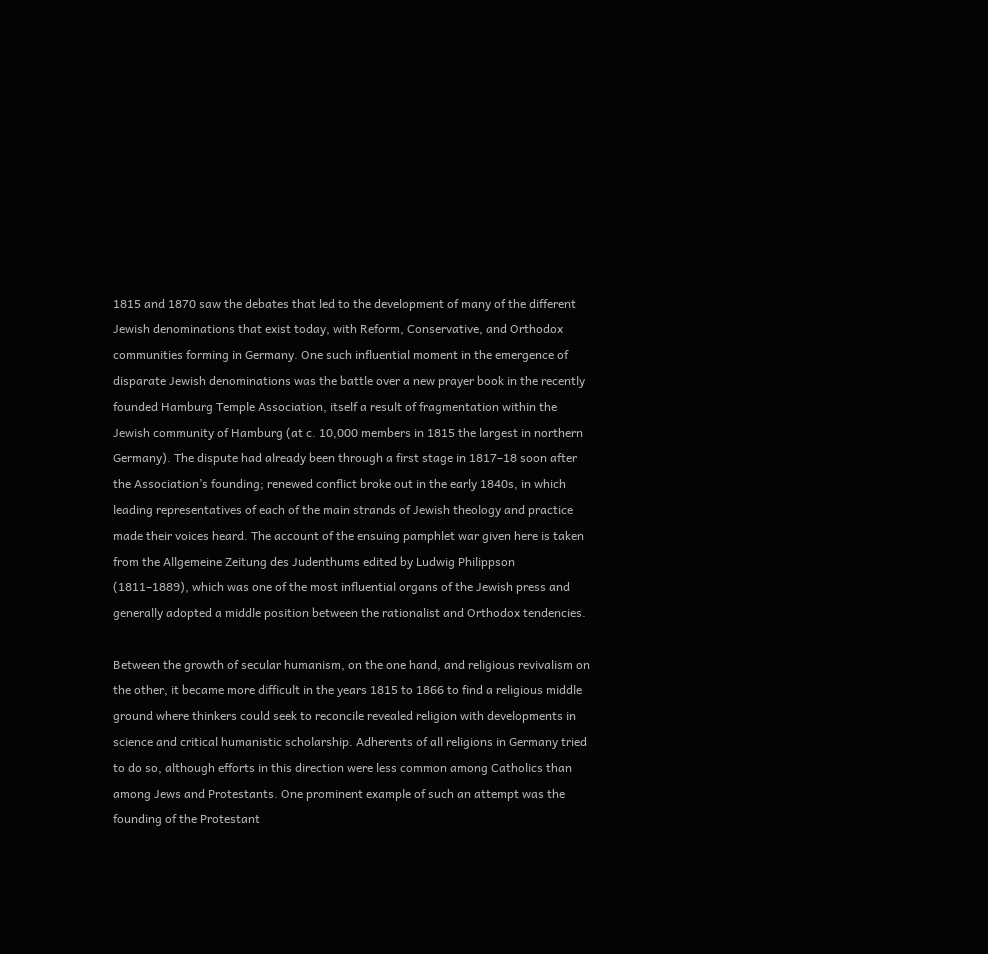1815 and 1870 saw the debates that led to the development of many of the different Jewish denominations that exist today, with Reform, Conservative, and Orthodox communities forming in Germany. One such influential moment in the emergence of disparate Jewish denominations was the battle over a new prayer book in the recently founded Hamburg Temple Association, itself a result of fragmentation within the Jewish community of Hamburg (at c. 10,000 members in 1815 the largest in northern Germany). The dispute had already been through a first stage in 1817–18 soon after the Association’s founding; renewed conflict broke out in the early 1840s, in which leading representatives of each of the main strands of Jewish theology and practice made their voices heard. The account of the ensuing pamphlet war given here is taken from the Allgemeine Zeitung des Judenthums edited by Ludwig Philippson (1811–1889), which was one of the most influential organs of the Jewish press and generally adopted a middle position between the rationalist and Orthodox tendencies.

Between the growth of secular humanism, on the one hand, and religious revivalism on the other, it became more difficult in the years 1815 to 1866 to find a religious middle ground where thinkers could seek to reconcile revealed religion with developments in science and critical humanistic scholarship. Adherents of all religions in Germany tried to do so, although efforts in this direction were less common among Catholics than among Jews and Protestants. One prominent example of such an attempt was the founding of the Protestant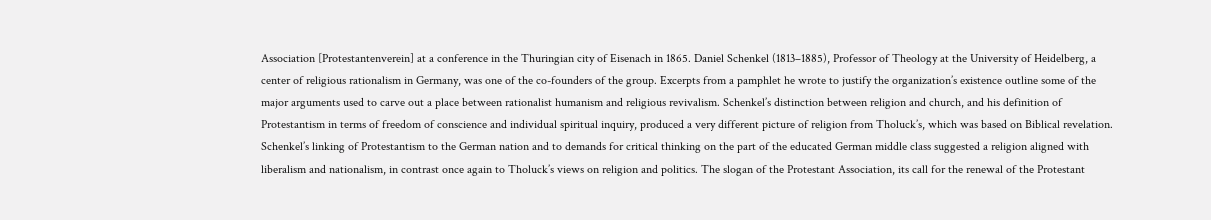Association [Protestantenverein] at a conference in the Thuringian city of Eisenach in 1865. Daniel Schenkel (1813–1885), Professor of Theology at the University of Heidelberg, a center of religious rationalism in Germany, was one of the co-founders of the group. Excerpts from a pamphlet he wrote to justify the organization’s existence outline some of the major arguments used to carve out a place between rationalist humanism and religious revivalism. Schenkel’s distinction between religion and church, and his definition of Protestantism in terms of freedom of conscience and individual spiritual inquiry, produced a very different picture of religion from Tholuck’s, which was based on Biblical revelation. Schenkel’s linking of Protestantism to the German nation and to demands for critical thinking on the part of the educated German middle class suggested a religion aligned with liberalism and nationalism, in contrast once again to Tholuck’s views on religion and politics. The slogan of the Protestant Association, its call for the renewal of the Protestant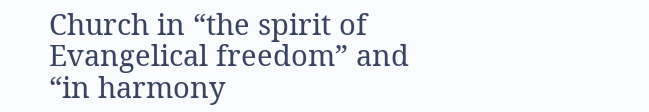Church in “the spirit of Evangelical freedom” and “in harmony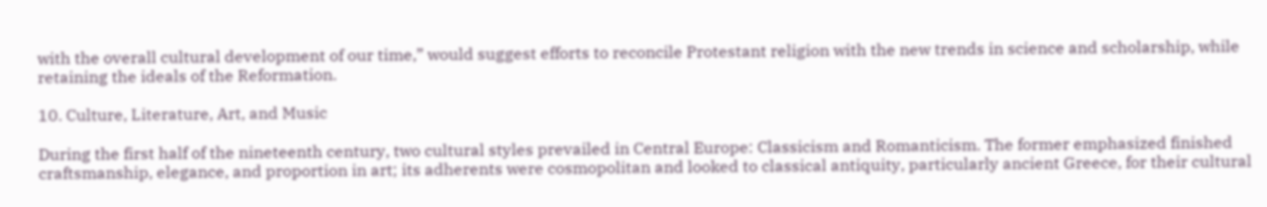with the overall cultural development of our time,” would suggest efforts to reconcile Protestant religion with the new trends in science and scholarship, while retaining the ideals of the Reformation.

10. Culture, Literature, Art, and Music

During the first half of the nineteenth century, two cultural styles prevailed in Central Europe: Classicism and Romanticism. The former emphasized finished craftsmanship, elegance, and proportion in art; its adherents were cosmopolitan and looked to classical antiquity, particularly ancient Greece, for their cultural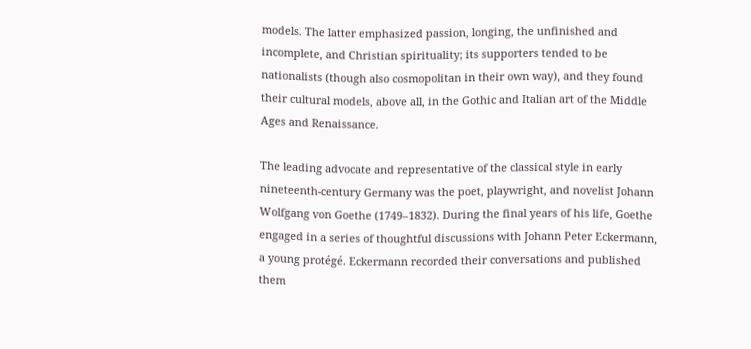models. The latter emphasized passion, longing, the unfinished and incomplete, and Christian spirituality; its supporters tended to be nationalists (though also cosmopolitan in their own way), and they found their cultural models, above all, in the Gothic and Italian art of the Middle Ages and Renaissance.

The leading advocate and representative of the classical style in early nineteenth-century Germany was the poet, playwright, and novelist Johann Wolfgang von Goethe (1749–1832). During the final years of his life, Goethe engaged in a series of thoughtful discussions with Johann Peter Eckermann, a young protégé. Eckermann recorded their conversations and published them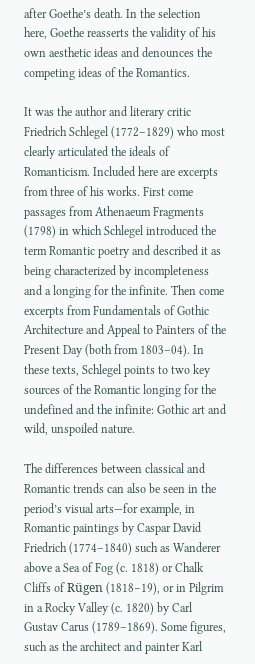after Goethe’s death. In the selection here, Goethe reasserts the validity of his own aesthetic ideas and denounces the competing ideas of the Romantics.

It was the author and literary critic Friedrich Schlegel (1772–1829) who most clearly articulated the ideals of Romanticism. Included here are excerpts from three of his works. First come passages from Athenaeum Fragments (1798) in which Schlegel introduced the term Romantic poetry and described it as being characterized by incompleteness and a longing for the infinite. Then come excerpts from Fundamentals of Gothic Architecture and Appeal to Painters of the Present Day (both from 1803–04). In these texts, Schlegel points to two key sources of the Romantic longing for the undefined and the infinite: Gothic art and wild, unspoiled nature.

The differences between classical and Romantic trends can also be seen in the period’s visual arts—for example, in Romantic paintings by Caspar David Friedrich (1774–1840) such as Wanderer above a Sea of Fog (c. 1818) or Chalk Cliffs of Rügen (1818–19), or in Pilgrim in a Rocky Valley (c. 1820) by Carl Gustav Carus (1789–1869). Some figures, such as the architect and painter Karl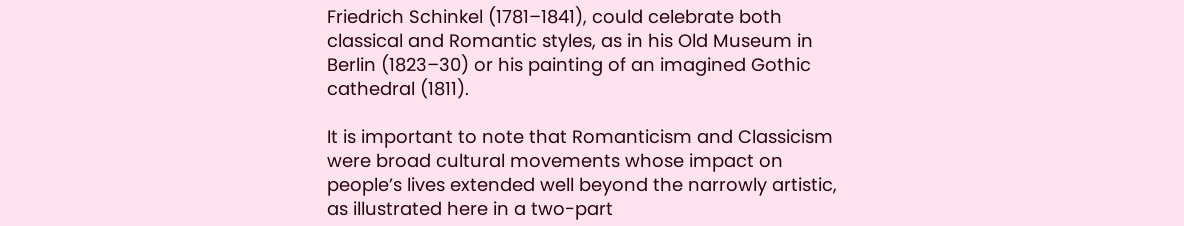Friedrich Schinkel (1781–1841), could celebrate both classical and Romantic styles, as in his Old Museum in Berlin (1823–30) or his painting of an imagined Gothic cathedral (1811).

It is important to note that Romanticism and Classicism were broad cultural movements whose impact on people’s lives extended well beyond the narrowly artistic, as illustrated here in a two-part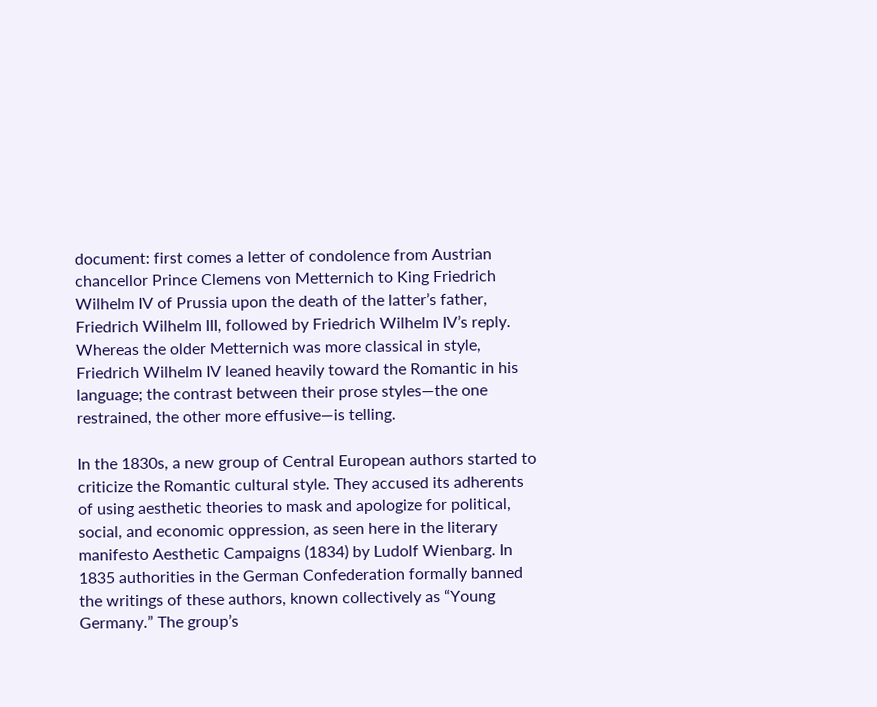document: first comes a letter of condolence from Austrian chancellor Prince Clemens von Metternich to King Friedrich Wilhelm IV of Prussia upon the death of the latter’s father, Friedrich Wilhelm III, followed by Friedrich Wilhelm IV’s reply. Whereas the older Metternich was more classical in style, Friedrich Wilhelm IV leaned heavily toward the Romantic in his language; the contrast between their prose styles—the one restrained, the other more effusive—is telling.

In the 1830s, a new group of Central European authors started to criticize the Romantic cultural style. They accused its adherents of using aesthetic theories to mask and apologize for political, social, and economic oppression, as seen here in the literary manifesto Aesthetic Campaigns (1834) by Ludolf Wienbarg. In 1835 authorities in the German Confederation formally banned the writings of these authors, known collectively as “Young Germany.” The group’s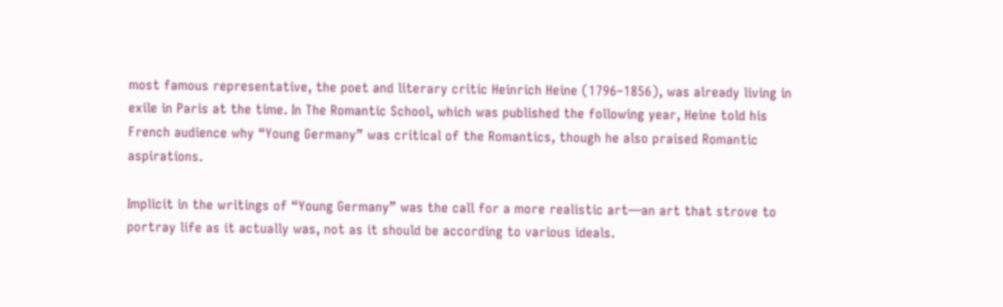most famous representative, the poet and literary critic Heinrich Heine (1796–1856), was already living in exile in Paris at the time. In The Romantic School, which was published the following year, Heine told his French audience why “Young Germany” was critical of the Romantics, though he also praised Romantic aspirations.

Implicit in the writings of “Young Germany” was the call for a more realistic art—an art that strove to portray life as it actually was, not as it should be according to various ideals.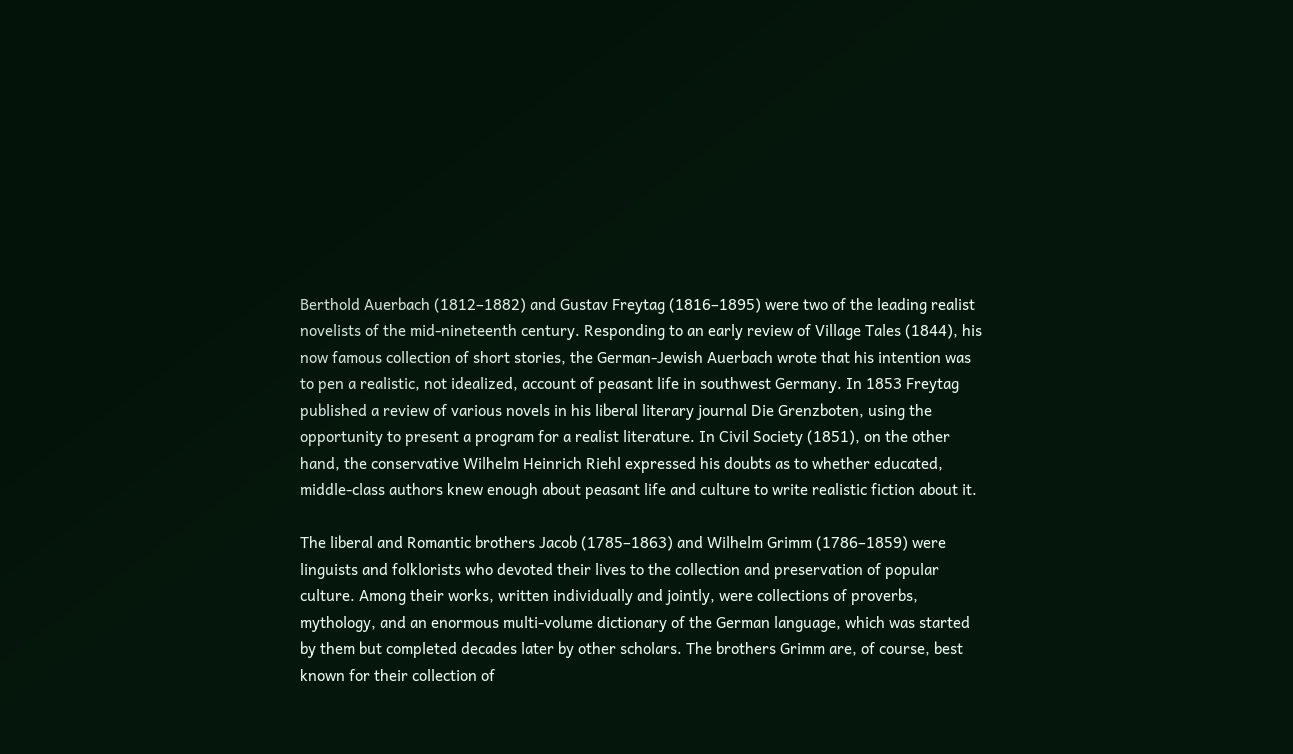Berthold Auerbach (1812–1882) and Gustav Freytag (1816–1895) were two of the leading realist novelists of the mid-nineteenth century. Responding to an early review of Village Tales (1844), his now famous collection of short stories, the German-Jewish Auerbach wrote that his intention was to pen a realistic, not idealized, account of peasant life in southwest Germany. In 1853 Freytag published a review of various novels in his liberal literary journal Die Grenzboten, using the opportunity to present a program for a realist literature. In Civil Society (1851), on the other hand, the conservative Wilhelm Heinrich Riehl expressed his doubts as to whether educated, middle-class authors knew enough about peasant life and culture to write realistic fiction about it.

The liberal and Romantic brothers Jacob (1785–1863) and Wilhelm Grimm (1786–1859) were linguists and folklorists who devoted their lives to the collection and preservation of popular culture. Among their works, written individually and jointly, were collections of proverbs, mythology, and an enormous multi-volume dictionary of the German language, which was started by them but completed decades later by other scholars. The brothers Grimm are, of course, best known for their collection of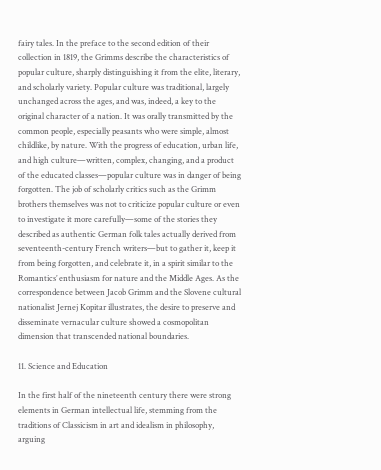fairy tales. In the preface to the second edition of their collection in 1819, the Grimms describe the characteristics of popular culture, sharply distinguishing it from the elite, literary, and scholarly variety. Popular culture was traditional, largely unchanged across the ages, and was, indeed, a key to the original character of a nation. It was orally transmitted by the common people, especially peasants who were simple, almost childlike, by nature. With the progress of education, urban life, and high culture—written, complex, changing, and a product of the educated classes—popular culture was in danger of being forgotten. The job of scholarly critics such as the Grimm brothers themselves was not to criticize popular culture or even to investigate it more carefully—some of the stories they described as authentic German folk tales actually derived from seventeenth-century French writers—but to gather it, keep it from being forgotten, and celebrate it, in a spirit similar to the Romantics’ enthusiasm for nature and the Middle Ages. As the correspondence between Jacob Grimm and the Slovene cultural nationalist Jernej Kopitar illustrates, the desire to preserve and disseminate vernacular culture showed a cosmopolitan dimension that transcended national boundaries.

11. Science and Education

In the first half of the nineteenth century there were strong elements in German intellectual life, stemming from the traditions of Classicism in art and idealism in philosophy, arguing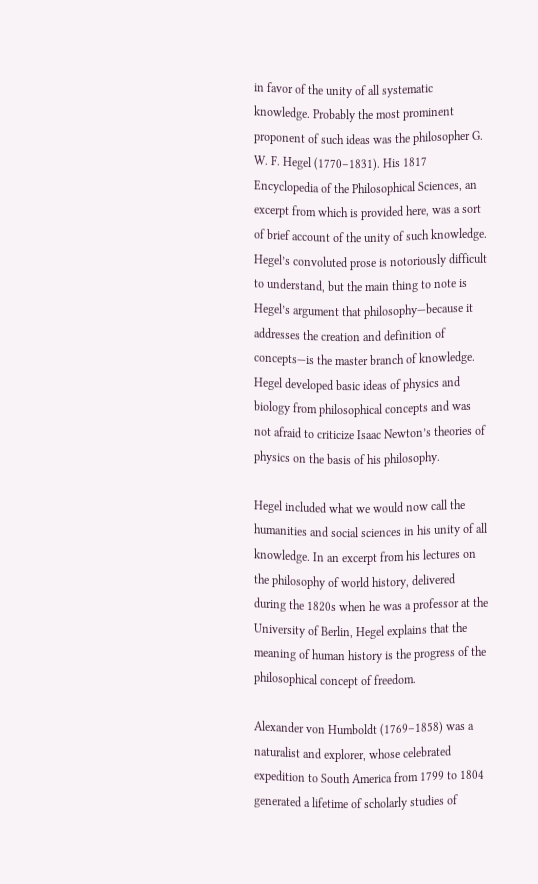in favor of the unity of all systematic knowledge. Probably the most prominent proponent of such ideas was the philosopher G. W. F. Hegel (1770–1831). His 1817 Encyclopedia of the Philosophical Sciences, an excerpt from which is provided here, was a sort of brief account of the unity of such knowledge. Hegel’s convoluted prose is notoriously difficult to understand, but the main thing to note is Hegel’s argument that philosophy—because it addresses the creation and definition of concepts—is the master branch of knowledge. Hegel developed basic ideas of physics and biology from philosophical concepts and was not afraid to criticize Isaac Newton’s theories of physics on the basis of his philosophy.

Hegel included what we would now call the humanities and social sciences in his unity of all knowledge. In an excerpt from his lectures on the philosophy of world history, delivered during the 1820s when he was a professor at the University of Berlin, Hegel explains that the meaning of human history is the progress of the philosophical concept of freedom.

Alexander von Humboldt (1769–1858) was a naturalist and explorer, whose celebrated expedition to South America from 1799 to 1804 generated a lifetime of scholarly studies of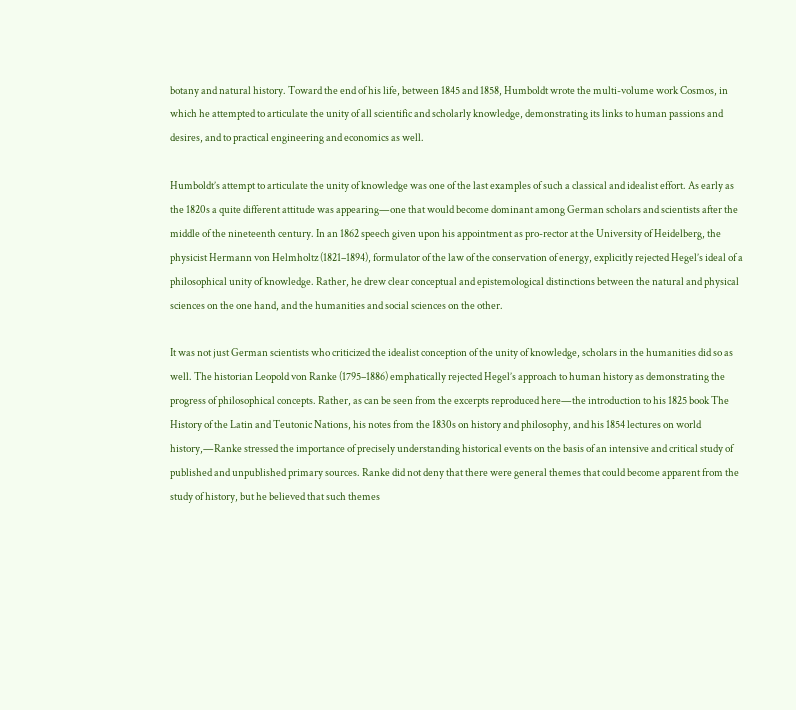botany and natural history. Toward the end of his life, between 1845 and 1858, Humboldt wrote the multi-volume work Cosmos, in which he attempted to articulate the unity of all scientific and scholarly knowledge, demonstrating its links to human passions and desires, and to practical engineering and economics as well.

Humboldt’s attempt to articulate the unity of knowledge was one of the last examples of such a classical and idealist effort. As early as the 1820s a quite different attitude was appearing—one that would become dominant among German scholars and scientists after the middle of the nineteenth century. In an 1862 speech given upon his appointment as pro-rector at the University of Heidelberg, the physicist Hermann von Helmholtz (1821–1894), formulator of the law of the conservation of energy, explicitly rejected Hegel’s ideal of a philosophical unity of knowledge. Rather, he drew clear conceptual and epistemological distinctions between the natural and physical sciences on the one hand, and the humanities and social sciences on the other.

It was not just German scientists who criticized the idealist conception of the unity of knowledge, scholars in the humanities did so as well. The historian Leopold von Ranke (1795–1886) emphatically rejected Hegel’s approach to human history as demonstrating the progress of philosophical concepts. Rather, as can be seen from the excerpts reproduced here—the introduction to his 1825 book The History of the Latin and Teutonic Nations, his notes from the 1830s on history and philosophy, and his 1854 lectures on world history,—Ranke stressed the importance of precisely understanding historical events on the basis of an intensive and critical study of published and unpublished primary sources. Ranke did not deny that there were general themes that could become apparent from the study of history, but he believed that such themes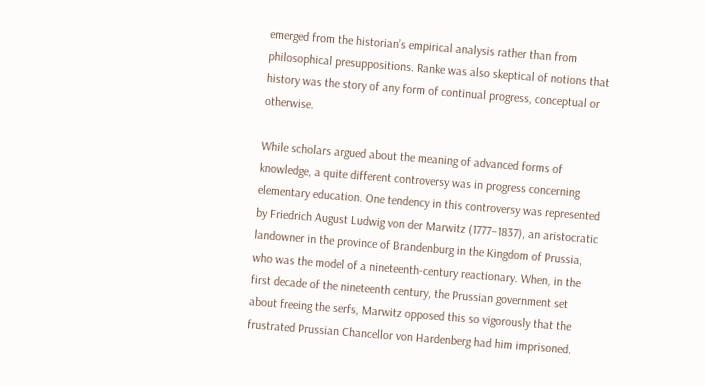emerged from the historian’s empirical analysis rather than from philosophical presuppositions. Ranke was also skeptical of notions that history was the story of any form of continual progress, conceptual or otherwise.

While scholars argued about the meaning of advanced forms of knowledge, a quite different controversy was in progress concerning elementary education. One tendency in this controversy was represented by Friedrich August Ludwig von der Marwitz (1777–1837), an aristocratic landowner in the province of Brandenburg in the Kingdom of Prussia, who was the model of a nineteenth-century reactionary. When, in the first decade of the nineteenth century, the Prussian government set about freeing the serfs, Marwitz opposed this so vigorously that the frustrated Prussian Chancellor von Hardenberg had him imprisoned.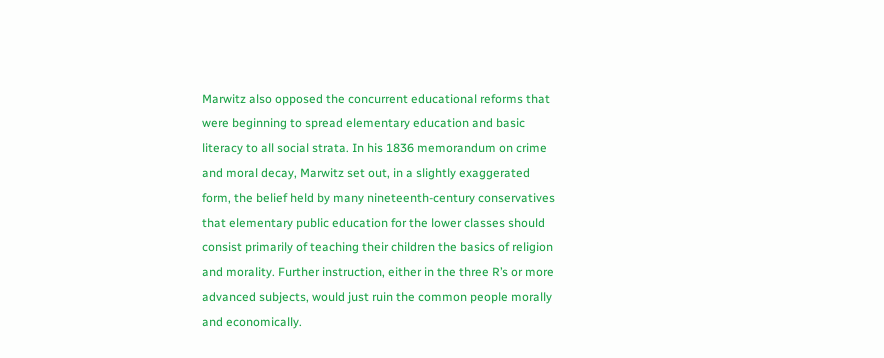Marwitz also opposed the concurrent educational reforms that were beginning to spread elementary education and basic literacy to all social strata. In his 1836 memorandum on crime and moral decay, Marwitz set out, in a slightly exaggerated form, the belief held by many nineteenth-century conservatives that elementary public education for the lower classes should consist primarily of teaching their children the basics of religion and morality. Further instruction, either in the three R’s or more advanced subjects, would just ruin the common people morally and economically.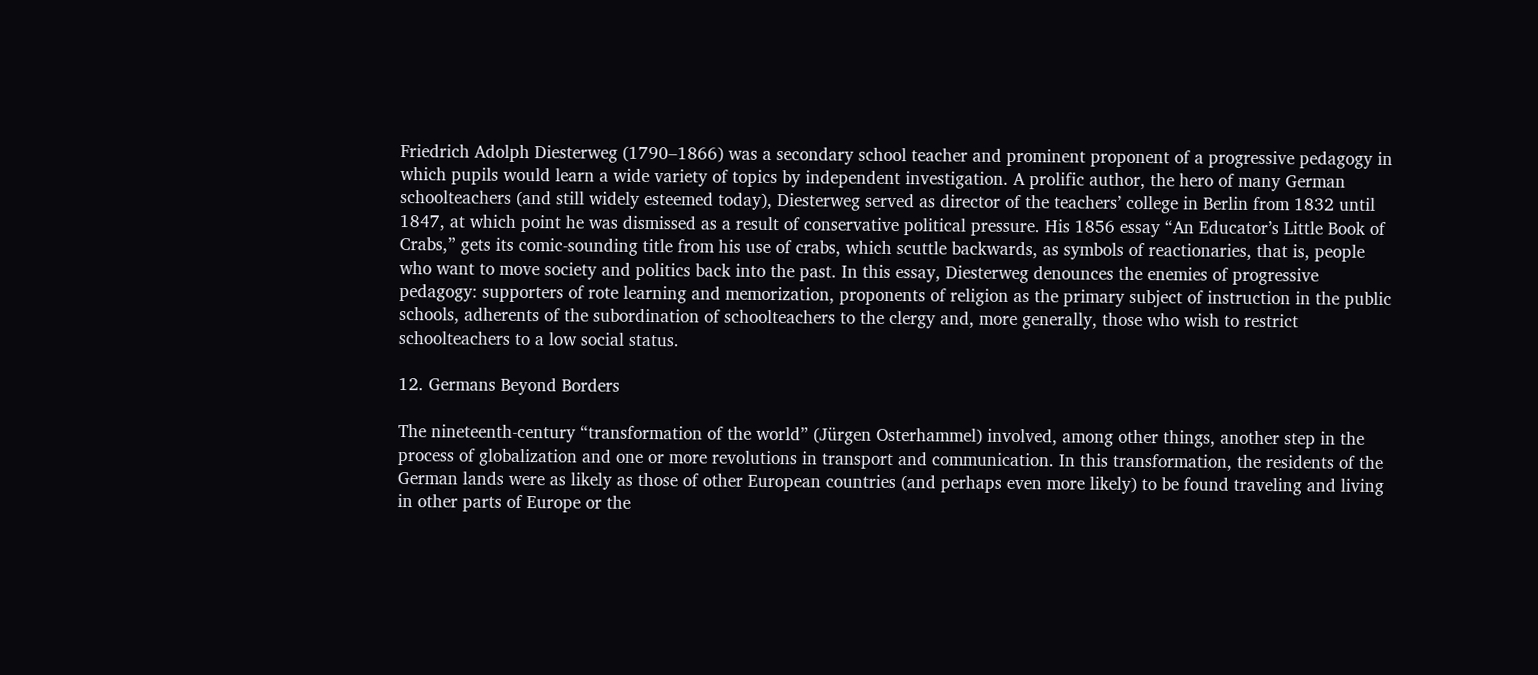Friedrich Adolph Diesterweg (1790–1866) was a secondary school teacher and prominent proponent of a progressive pedagogy in which pupils would learn a wide variety of topics by independent investigation. A prolific author, the hero of many German schoolteachers (and still widely esteemed today), Diesterweg served as director of the teachers’ college in Berlin from 1832 until 1847, at which point he was dismissed as a result of conservative political pressure. His 1856 essay “An Educator’s Little Book of Crabs,” gets its comic-sounding title from his use of crabs, which scuttle backwards, as symbols of reactionaries, that is, people who want to move society and politics back into the past. In this essay, Diesterweg denounces the enemies of progressive pedagogy: supporters of rote learning and memorization, proponents of religion as the primary subject of instruction in the public schools, adherents of the subordination of schoolteachers to the clergy and, more generally, those who wish to restrict schoolteachers to a low social status.

12. Germans Beyond Borders

The nineteenth-century “transformation of the world” (Jürgen Osterhammel) involved, among other things, another step in the process of globalization and one or more revolutions in transport and communication. In this transformation, the residents of the German lands were as likely as those of other European countries (and perhaps even more likely) to be found traveling and living in other parts of Europe or the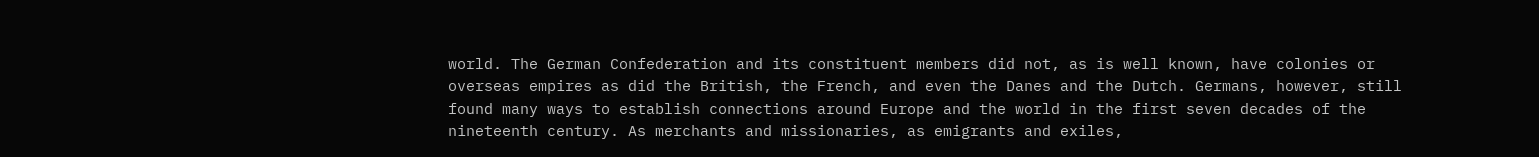world. The German Confederation and its constituent members did not, as is well known, have colonies or overseas empires as did the British, the French, and even the Danes and the Dutch. Germans, however, still found many ways to establish connections around Europe and the world in the first seven decades of the nineteenth century. As merchants and missionaries, as emigrants and exiles,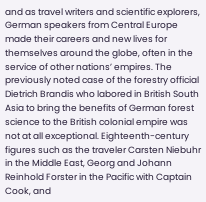and as travel writers and scientific explorers, German speakers from Central Europe made their careers and new lives for themselves around the globe, often in the service of other nations’ empires. The previously noted case of the forestry official Dietrich Brandis who labored in British South Asia to bring the benefits of German forest science to the British colonial empire was not at all exceptional. Eighteenth-century figures such as the traveler Carsten Niebuhr in the Middle East, Georg and Johann Reinhold Forster in the Pacific with Captain Cook, and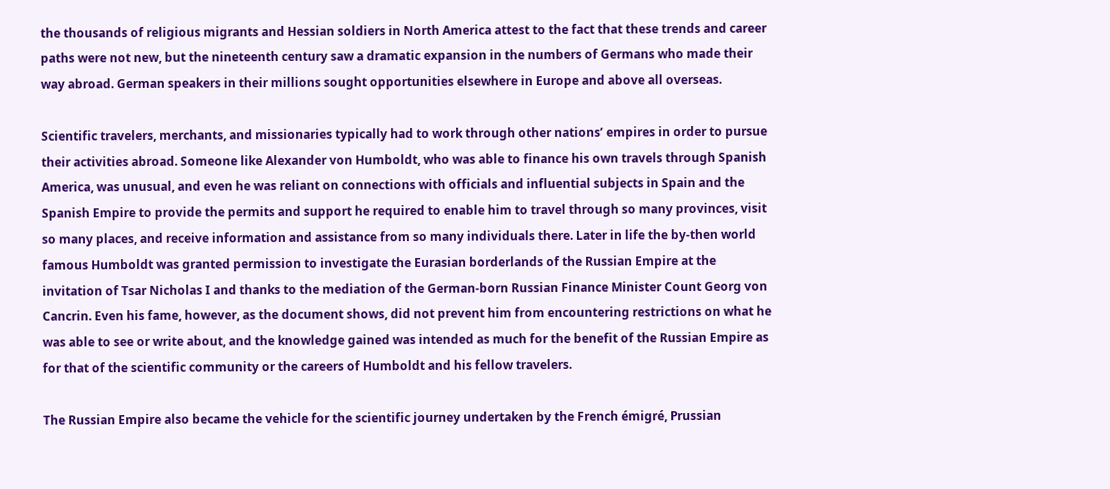the thousands of religious migrants and Hessian soldiers in North America attest to the fact that these trends and career paths were not new, but the nineteenth century saw a dramatic expansion in the numbers of Germans who made their way abroad. German speakers in their millions sought opportunities elsewhere in Europe and above all overseas.

Scientific travelers, merchants, and missionaries typically had to work through other nations’ empires in order to pursue their activities abroad. Someone like Alexander von Humboldt, who was able to finance his own travels through Spanish America, was unusual, and even he was reliant on connections with officials and influential subjects in Spain and the Spanish Empire to provide the permits and support he required to enable him to travel through so many provinces, visit so many places, and receive information and assistance from so many individuals there. Later in life the by-then world famous Humboldt was granted permission to investigate the Eurasian borderlands of the Russian Empire at the invitation of Tsar Nicholas I and thanks to the mediation of the German-born Russian Finance Minister Count Georg von Cancrin. Even his fame, however, as the document shows, did not prevent him from encountering restrictions on what he was able to see or write about, and the knowledge gained was intended as much for the benefit of the Russian Empire as for that of the scientific community or the careers of Humboldt and his fellow travelers.

The Russian Empire also became the vehicle for the scientific journey undertaken by the French émigré, Prussian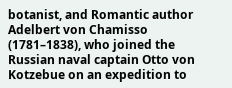botanist, and Romantic author Adelbert von Chamisso (1781–1838), who joined the Russian naval captain Otto von Kotzebue on an expedition to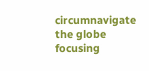circumnavigate the globe focusing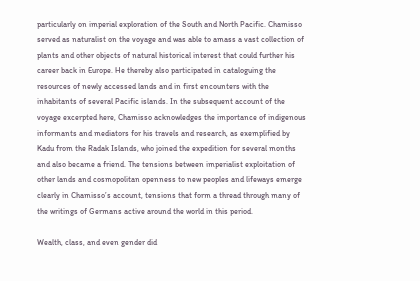particularly on imperial exploration of the South and North Pacific. Chamisso served as naturalist on the voyage and was able to amass a vast collection of plants and other objects of natural historical interest that could further his career back in Europe. He thereby also participated in cataloguing the resources of newly accessed lands and in first encounters with the inhabitants of several Pacific islands. In the subsequent account of the voyage excerpted here, Chamisso acknowledges the importance of indigenous informants and mediators for his travels and research, as exemplified by Kadu from the Radak Islands, who joined the expedition for several months and also became a friend. The tensions between imperialist exploitation of other lands and cosmopolitan openness to new peoples and lifeways emerge clearly in Chamisso’s account, tensions that form a thread through many of the writings of Germans active around the world in this period.

Wealth, class, and even gender did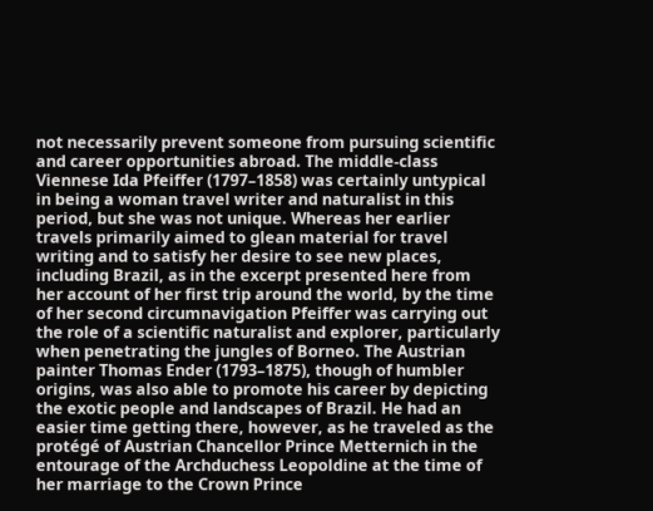not necessarily prevent someone from pursuing scientific and career opportunities abroad. The middle-class Viennese Ida Pfeiffer (1797–1858) was certainly untypical in being a woman travel writer and naturalist in this period, but she was not unique. Whereas her earlier travels primarily aimed to glean material for travel writing and to satisfy her desire to see new places, including Brazil, as in the excerpt presented here from her account of her first trip around the world, by the time of her second circumnavigation Pfeiffer was carrying out the role of a scientific naturalist and explorer, particularly when penetrating the jungles of Borneo. The Austrian painter Thomas Ender (1793–1875), though of humbler origins, was also able to promote his career by depicting the exotic people and landscapes of Brazil. He had an easier time getting there, however, as he traveled as the protégé of Austrian Chancellor Prince Metternich in the entourage of the Archduchess Leopoldine at the time of her marriage to the Crown Prince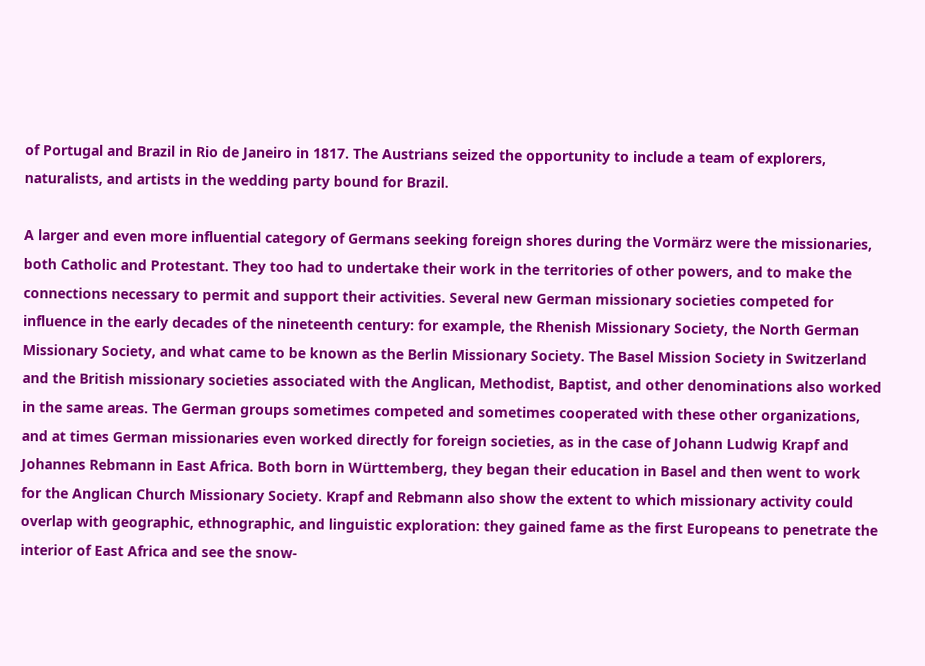of Portugal and Brazil in Rio de Janeiro in 1817. The Austrians seized the opportunity to include a team of explorers, naturalists, and artists in the wedding party bound for Brazil.

A larger and even more influential category of Germans seeking foreign shores during the Vormärz were the missionaries, both Catholic and Protestant. They too had to undertake their work in the territories of other powers, and to make the connections necessary to permit and support their activities. Several new German missionary societies competed for influence in the early decades of the nineteenth century: for example, the Rhenish Missionary Society, the North German Missionary Society, and what came to be known as the Berlin Missionary Society. The Basel Mission Society in Switzerland and the British missionary societies associated with the Anglican, Methodist, Baptist, and other denominations also worked in the same areas. The German groups sometimes competed and sometimes cooperated with these other organizations, and at times German missionaries even worked directly for foreign societies, as in the case of Johann Ludwig Krapf and Johannes Rebmann in East Africa. Both born in Württemberg, they began their education in Basel and then went to work for the Anglican Church Missionary Society. Krapf and Rebmann also show the extent to which missionary activity could overlap with geographic, ethnographic, and linguistic exploration: they gained fame as the first Europeans to penetrate the interior of East Africa and see the snow-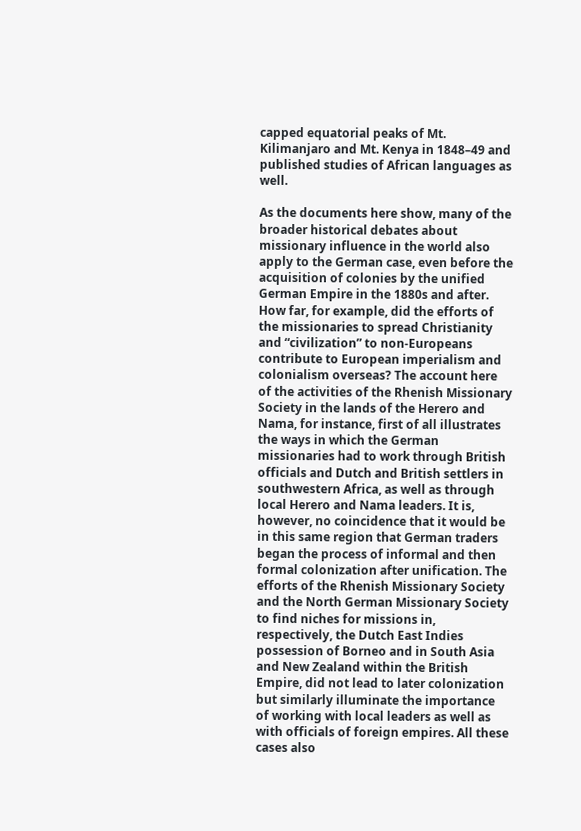capped equatorial peaks of Mt. Kilimanjaro and Mt. Kenya in 1848–49 and published studies of African languages as well.

As the documents here show, many of the broader historical debates about missionary influence in the world also apply to the German case, even before the acquisition of colonies by the unified German Empire in the 1880s and after. How far, for example, did the efforts of the missionaries to spread Christianity and “civilization” to non-Europeans contribute to European imperialism and colonialism overseas? The account here of the activities of the Rhenish Missionary Society in the lands of the Herero and Nama, for instance, first of all illustrates the ways in which the German missionaries had to work through British officials and Dutch and British settlers in southwestern Africa, as well as through local Herero and Nama leaders. It is, however, no coincidence that it would be in this same region that German traders began the process of informal and then formal colonization after unification. The efforts of the Rhenish Missionary Society and the North German Missionary Society to find niches for missions in, respectively, the Dutch East Indies possession of Borneo and in South Asia and New Zealand within the British Empire, did not lead to later colonization but similarly illuminate the importance of working with local leaders as well as with officials of foreign empires. All these cases also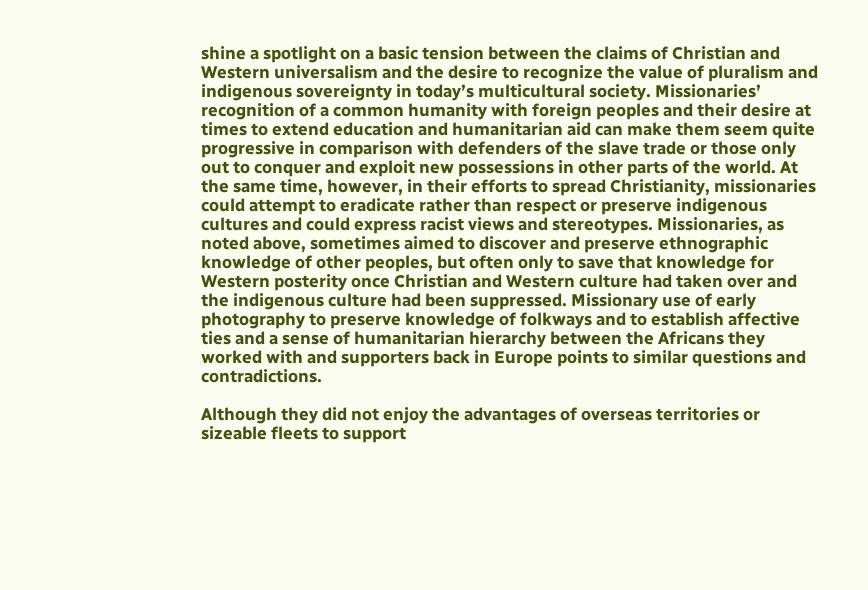shine a spotlight on a basic tension between the claims of Christian and Western universalism and the desire to recognize the value of pluralism and indigenous sovereignty in today’s multicultural society. Missionaries’ recognition of a common humanity with foreign peoples and their desire at times to extend education and humanitarian aid can make them seem quite progressive in comparison with defenders of the slave trade or those only out to conquer and exploit new possessions in other parts of the world. At the same time, however, in their efforts to spread Christianity, missionaries could attempt to eradicate rather than respect or preserve indigenous cultures and could express racist views and stereotypes. Missionaries, as noted above, sometimes aimed to discover and preserve ethnographic knowledge of other peoples, but often only to save that knowledge for Western posterity once Christian and Western culture had taken over and the indigenous culture had been suppressed. Missionary use of early photography to preserve knowledge of folkways and to establish affective ties and a sense of humanitarian hierarchy between the Africans they worked with and supporters back in Europe points to similar questions and contradictions.

Although they did not enjoy the advantages of overseas territories or sizeable fleets to support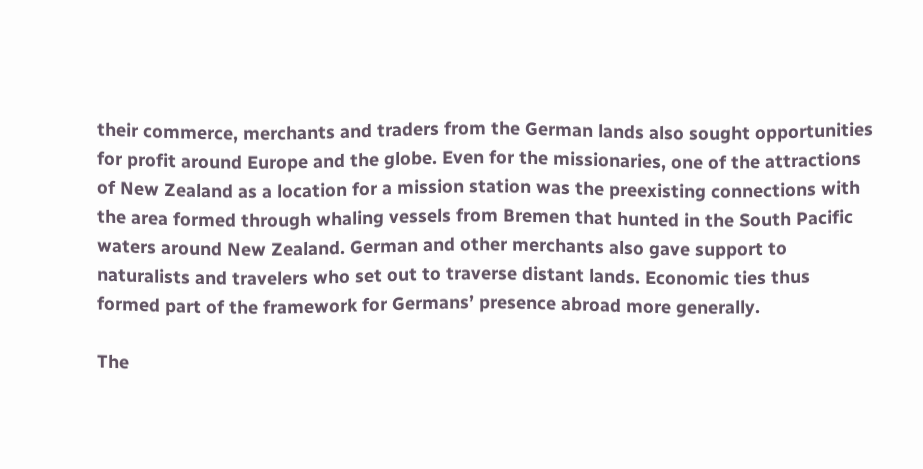their commerce, merchants and traders from the German lands also sought opportunities for profit around Europe and the globe. Even for the missionaries, one of the attractions of New Zealand as a location for a mission station was the preexisting connections with the area formed through whaling vessels from Bremen that hunted in the South Pacific waters around New Zealand. German and other merchants also gave support to naturalists and travelers who set out to traverse distant lands. Economic ties thus formed part of the framework for Germans’ presence abroad more generally.

The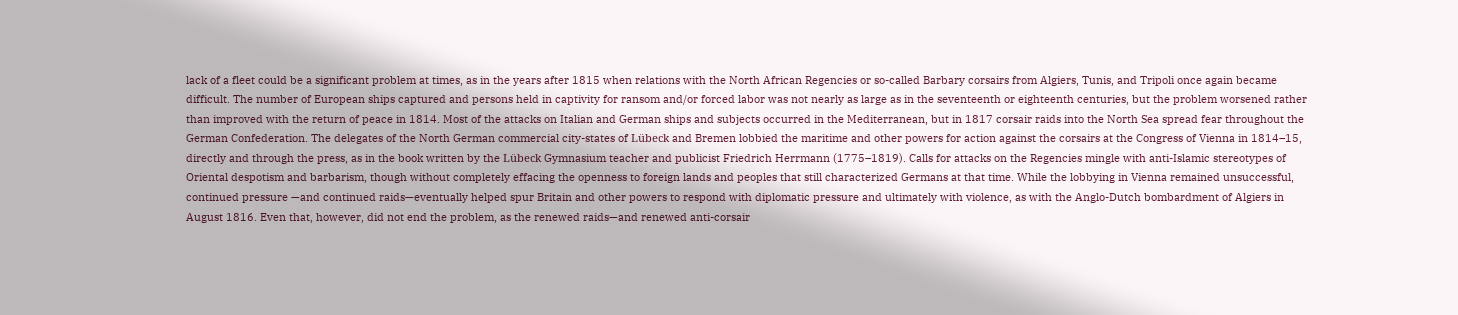lack of a fleet could be a significant problem at times, as in the years after 1815 when relations with the North African Regencies or so-called Barbary corsairs from Algiers, Tunis, and Tripoli once again became difficult. The number of European ships captured and persons held in captivity for ransom and/or forced labor was not nearly as large as in the seventeenth or eighteenth centuries, but the problem worsened rather than improved with the return of peace in 1814. Most of the attacks on Italian and German ships and subjects occurred in the Mediterranean, but in 1817 corsair raids into the North Sea spread fear throughout the German Confederation. The delegates of the North German commercial city-states of Lübeck and Bremen lobbied the maritime and other powers for action against the corsairs at the Congress of Vienna in 1814–15, directly and through the press, as in the book written by the Lübeck Gymnasium teacher and publicist Friedrich Herrmann (1775–1819). Calls for attacks on the Regencies mingle with anti-Islamic stereotypes of Oriental despotism and barbarism, though without completely effacing the openness to foreign lands and peoples that still characterized Germans at that time. While the lobbying in Vienna remained unsuccessful, continued pressure —and continued raids—eventually helped spur Britain and other powers to respond with diplomatic pressure and ultimately with violence, as with the Anglo-Dutch bombardment of Algiers in August 1816. Even that, however, did not end the problem, as the renewed raids—and renewed anti-corsair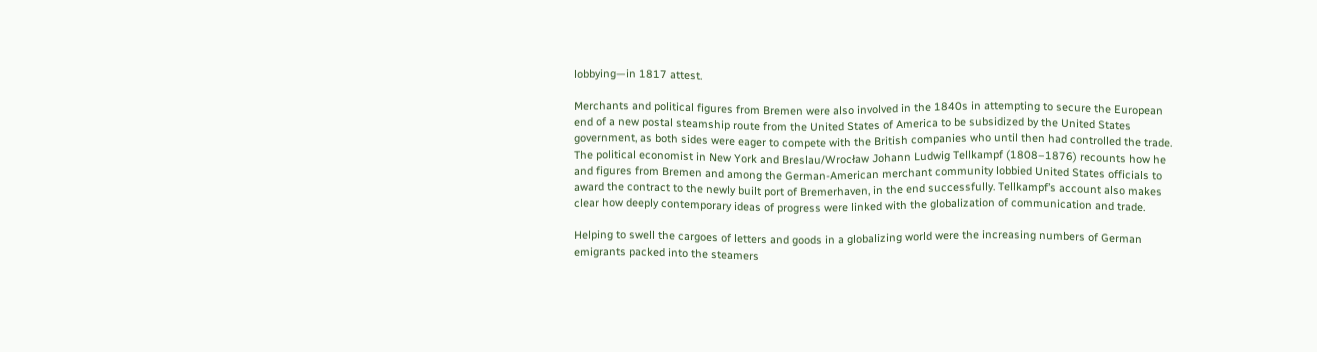lobbying—in 1817 attest.

Merchants and political figures from Bremen were also involved in the 1840s in attempting to secure the European end of a new postal steamship route from the United States of America to be subsidized by the United States government, as both sides were eager to compete with the British companies who until then had controlled the trade. The political economist in New York and Breslau/Wrocław Johann Ludwig Tellkampf (1808–1876) recounts how he and figures from Bremen and among the German-American merchant community lobbied United States officials to award the contract to the newly built port of Bremerhaven, in the end successfully. Tellkampf’s account also makes clear how deeply contemporary ideas of progress were linked with the globalization of communication and trade.

Helping to swell the cargoes of letters and goods in a globalizing world were the increasing numbers of German emigrants packed into the steamers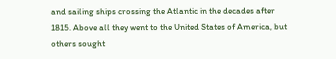and sailing ships crossing the Atlantic in the decades after 1815. Above all they went to the United States of America, but others sought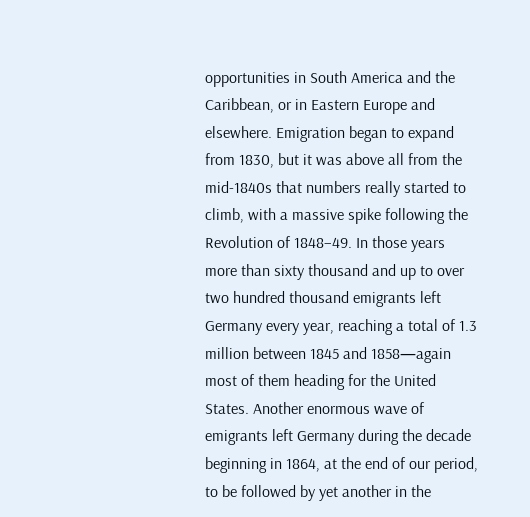opportunities in South America and the Caribbean, or in Eastern Europe and elsewhere. Emigration began to expand from 1830, but it was above all from the mid-1840s that numbers really started to climb, with a massive spike following the Revolution of 1848–49. In those years more than sixty thousand and up to over two hundred thousand emigrants left Germany every year, reaching a total of 1.3 million between 1845 and 1858—again most of them heading for the United States. Another enormous wave of emigrants left Germany during the decade beginning in 1864, at the end of our period, to be followed by yet another in the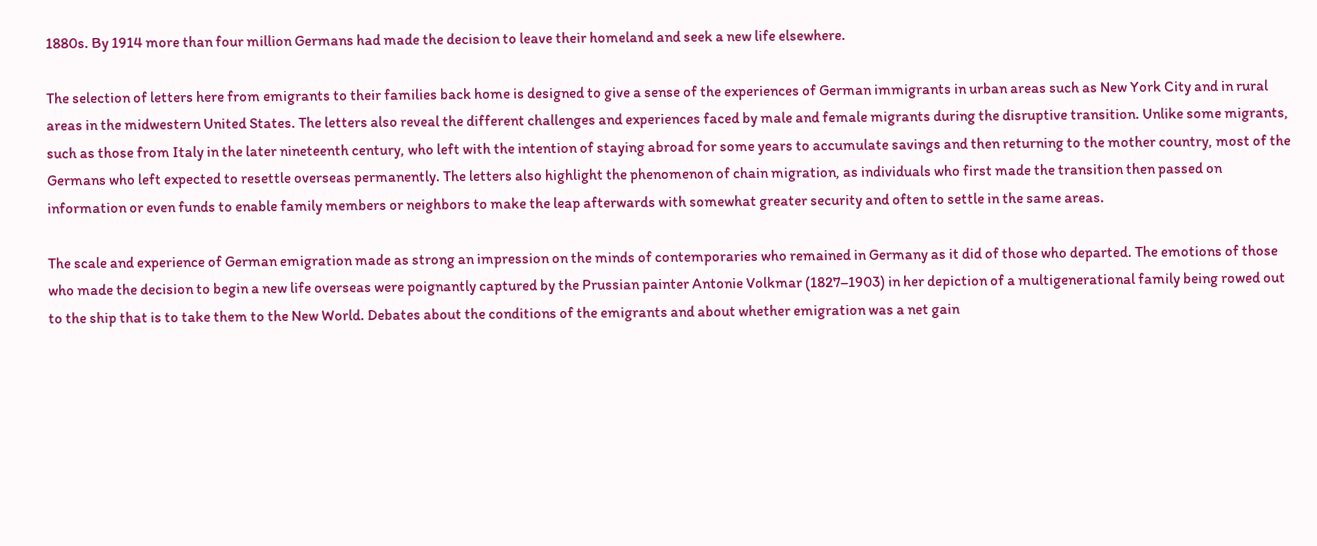1880s. By 1914 more than four million Germans had made the decision to leave their homeland and seek a new life elsewhere.

The selection of letters here from emigrants to their families back home is designed to give a sense of the experiences of German immigrants in urban areas such as New York City and in rural areas in the midwestern United States. The letters also reveal the different challenges and experiences faced by male and female migrants during the disruptive transition. Unlike some migrants, such as those from Italy in the later nineteenth century, who left with the intention of staying abroad for some years to accumulate savings and then returning to the mother country, most of the Germans who left expected to resettle overseas permanently. The letters also highlight the phenomenon of chain migration, as individuals who first made the transition then passed on information or even funds to enable family members or neighbors to make the leap afterwards with somewhat greater security and often to settle in the same areas.

The scale and experience of German emigration made as strong an impression on the minds of contemporaries who remained in Germany as it did of those who departed. The emotions of those who made the decision to begin a new life overseas were poignantly captured by the Prussian painter Antonie Volkmar (1827–1903) in her depiction of a multigenerational family being rowed out to the ship that is to take them to the New World. Debates about the conditions of the emigrants and about whether emigration was a net gain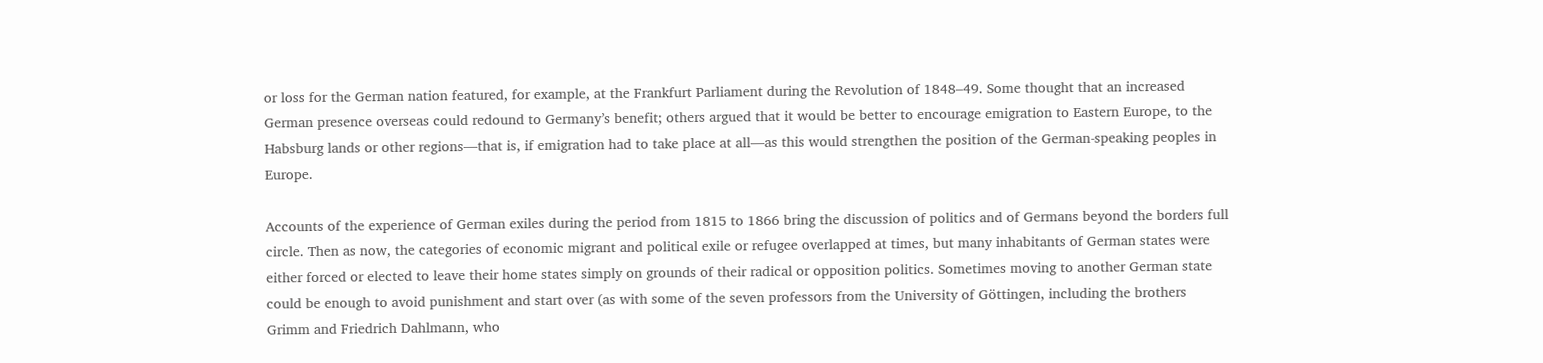or loss for the German nation featured, for example, at the Frankfurt Parliament during the Revolution of 1848–49. Some thought that an increased German presence overseas could redound to Germany’s benefit; others argued that it would be better to encourage emigration to Eastern Europe, to the Habsburg lands or other regions—that is, if emigration had to take place at all—as this would strengthen the position of the German-speaking peoples in Europe.

Accounts of the experience of German exiles during the period from 1815 to 1866 bring the discussion of politics and of Germans beyond the borders full circle. Then as now, the categories of economic migrant and political exile or refugee overlapped at times, but many inhabitants of German states were either forced or elected to leave their home states simply on grounds of their radical or opposition politics. Sometimes moving to another German state could be enough to avoid punishment and start over (as with some of the seven professors from the University of Göttingen, including the brothers Grimm and Friedrich Dahlmann, who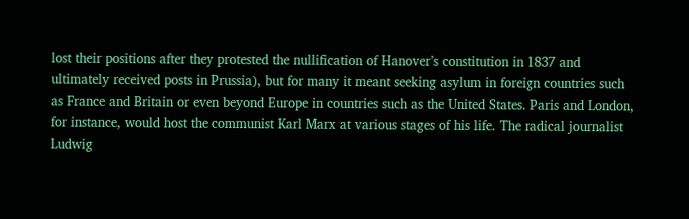lost their positions after they protested the nullification of Hanover’s constitution in 1837 and ultimately received posts in Prussia), but for many it meant seeking asylum in foreign countries such as France and Britain or even beyond Europe in countries such as the United States. Paris and London, for instance, would host the communist Karl Marx at various stages of his life. The radical journalist Ludwig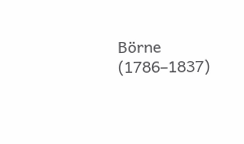Börne (1786–1837)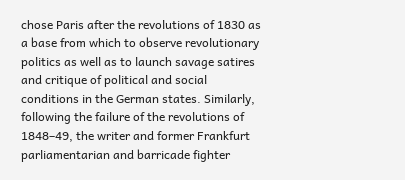chose Paris after the revolutions of 1830 as a base from which to observe revolutionary politics as well as to launch savage satires and critique of political and social conditions in the German states. Similarly, following the failure of the revolutions of 1848–49, the writer and former Frankfurt parliamentarian and barricade fighter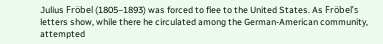Julius Fröbel (1805–1893) was forced to flee to the United States. As Fröbel’s letters show, while there he circulated among the German-American community, attempted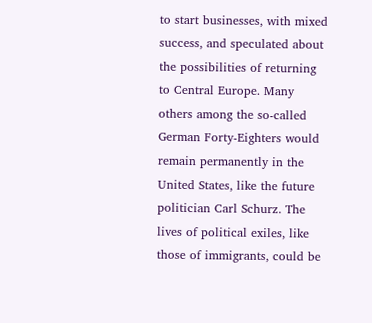to start businesses, with mixed success, and speculated about the possibilities of returning to Central Europe. Many others among the so-called German Forty-Eighters would remain permanently in the United States, like the future politician Carl Schurz. The lives of political exiles, like those of immigrants, could be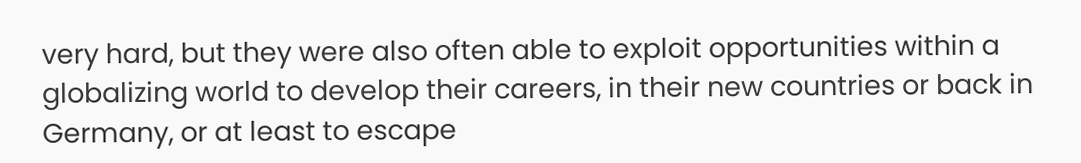very hard, but they were also often able to exploit opportunities within a globalizing world to develop their careers, in their new countries or back in Germany, or at least to escape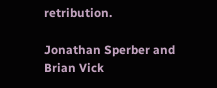retribution.

Jonathan Sperber and Brian Vick